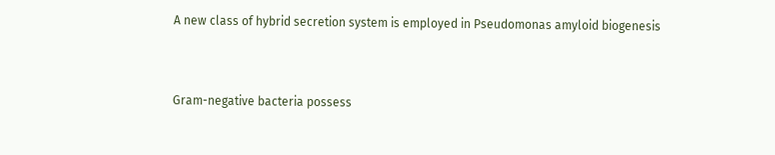A new class of hybrid secretion system is employed in Pseudomonas amyloid biogenesis


Gram-negative bacteria possess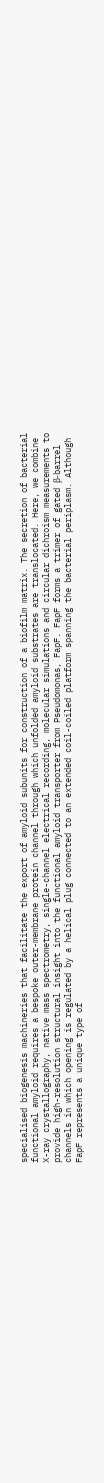specialised biogenesis machineries that facilitate the export of amyloid subunits for construction of a biofilm matrix. The secretion of bacterial functional amyloid requires a bespoke outer-membrane protein channel through which unfolded amyloid substrates are translocated. Here, we combine X-ray crystallography, native mass spectrometry, single-channel electrical recording, molecular simulations and circular dichroism measurements to provide high-resolution structural insight into the functional amyloid transporter from Pseudomonas, FapF. FapF forms a trimer of gated β-barrel channels in which opening is regulated by a helical plug connected to an extended coil-coiled platform spanning the bacterial periplasm. Although FapF represents a unique type of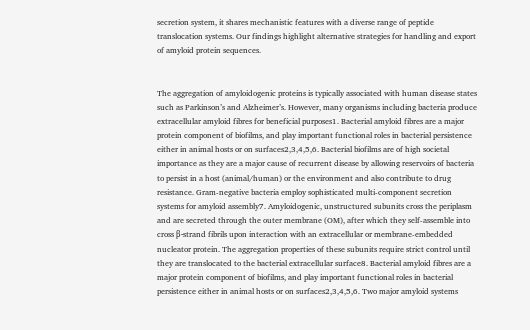secretion system, it shares mechanistic features with a diverse range of peptide translocation systems. Our findings highlight alternative strategies for handling and export of amyloid protein sequences.


The aggregation of amyloidogenic proteins is typically associated with human disease states such as Parkinson’s and Alzheimer’s. However, many organisms including bacteria produce extracellular amyloid fibres for beneficial purposes1. Bacterial amyloid fibres are a major protein component of biofilms, and play important functional roles in bacterial persistence either in animal hosts or on surfaces2,3,4,5,6. Bacterial biofilms are of high societal importance as they are a major cause of recurrent disease by allowing reservoirs of bacteria to persist in a host (animal/human) or the environment and also contribute to drug resistance. Gram-negative bacteria employ sophisticated multi-component secretion systems for amyloid assembly7. Amyloidogenic, unstructured subunits cross the periplasm and are secreted through the outer membrane (OM), after which they self-assemble into cross β-strand fibrils upon interaction with an extracellular or membrane-embedded nucleator protein. The aggregation properties of these subunits require strict control until they are translocated to the bacterial extracellular surface8. Bacterial amyloid fibres are a major protein component of biofilms, and play important functional roles in bacterial persistence either in animal hosts or on surfaces2,3,4,5,6. Two major amyloid systems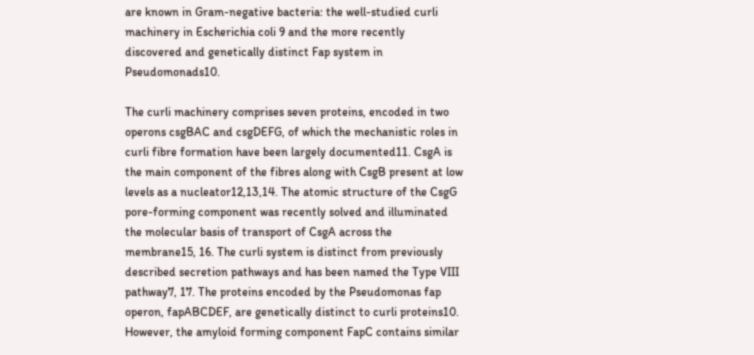are known in Gram-negative bacteria: the well-studied curli machinery in Escherichia coli 9 and the more recently discovered and genetically distinct Fap system in Pseudomonads10.

The curli machinery comprises seven proteins, encoded in two operons csgBAC and csgDEFG, of which the mechanistic roles in curli fibre formation have been largely documented11. CsgA is the main component of the fibres along with CsgB present at low levels as a nucleator12,13,14. The atomic structure of the CsgG pore-forming component was recently solved and illuminated the molecular basis of transport of CsgA across the membrane15, 16. The curli system is distinct from previously described secretion pathways and has been named the Type VIII pathway7, 17. The proteins encoded by the Pseudomonas fap operon, fapABCDEF, are genetically distinct to curli proteins10. However, the amyloid forming component FapC contains similar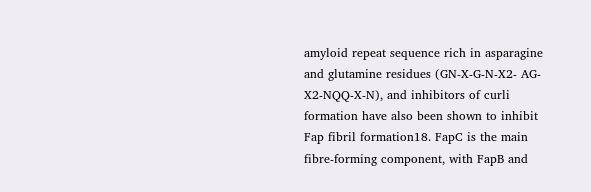amyloid repeat sequence rich in asparagine and glutamine residues (GN-X-G-N-X2- AG-X2-NQQ-X-N), and inhibitors of curli formation have also been shown to inhibit Fap fibril formation18. FapC is the main fibre-forming component, with FapB and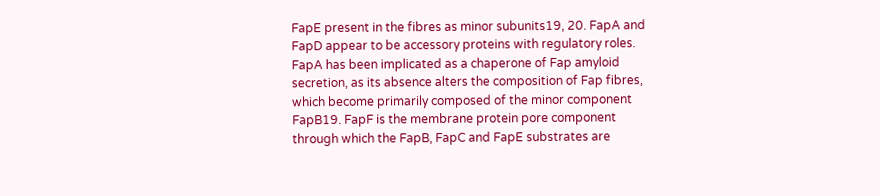FapE present in the fibres as minor subunits19, 20. FapA and FapD appear to be accessory proteins with regulatory roles. FapA has been implicated as a chaperone of Fap amyloid secretion, as its absence alters the composition of Fap fibres, which become primarily composed of the minor component FapB19. FapF is the membrane protein pore component through which the FapB, FapC and FapE substrates are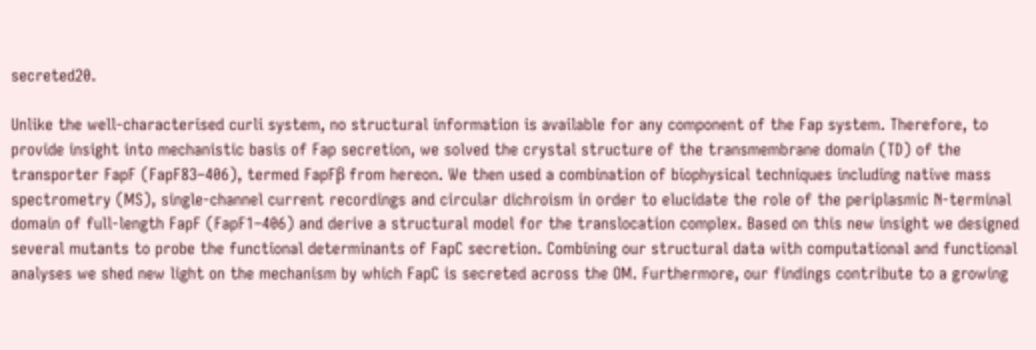secreted20.

Unlike the well-characterised curli system, no structural information is available for any component of the Fap system. Therefore, to provide insight into mechanistic basis of Fap secretion, we solved the crystal structure of the transmembrane domain (TD) of the transporter FapF (FapF83–406), termed FapFβ from hereon. We then used a combination of biophysical techniques including native mass spectrometry (MS), single-channel current recordings and circular dichroism in order to elucidate the role of the periplasmic N-terminal domain of full-length FapF (FapF1–406) and derive a structural model for the translocation complex. Based on this new insight we designed several mutants to probe the functional determinants of FapC secretion. Combining our structural data with computational and functional analyses we shed new light on the mechanism by which FapC is secreted across the OM. Furthermore, our findings contribute to a growing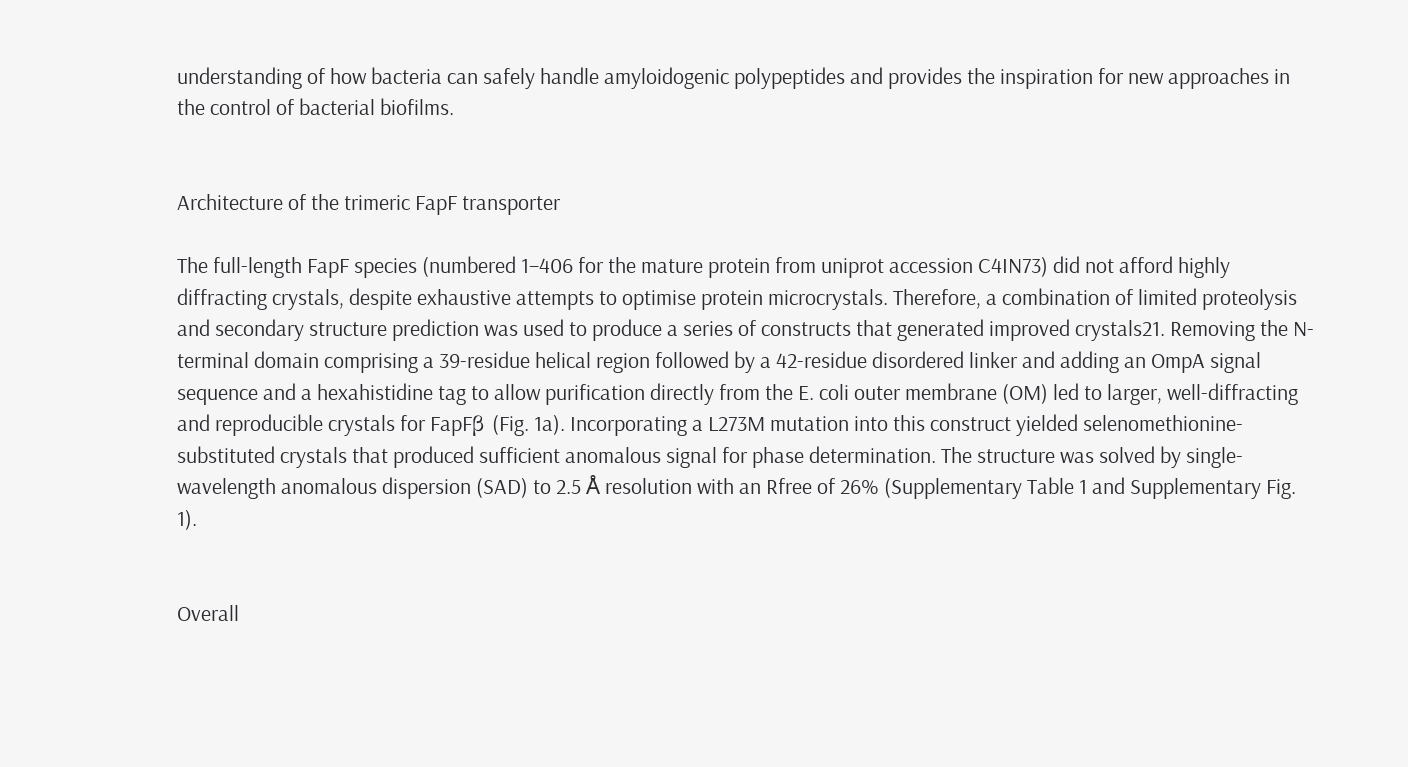understanding of how bacteria can safely handle amyloidogenic polypeptides and provides the inspiration for new approaches in the control of bacterial biofilms.


Architecture of the trimeric FapF transporter

The full-length FapF species (numbered 1–406 for the mature protein from uniprot accession C4IN73) did not afford highly diffracting crystals, despite exhaustive attempts to optimise protein microcrystals. Therefore, a combination of limited proteolysis and secondary structure prediction was used to produce a series of constructs that generated improved crystals21. Removing the N-terminal domain comprising a 39-residue helical region followed by a 42-residue disordered linker and adding an OmpA signal sequence and a hexahistidine tag to allow purification directly from the E. coli outer membrane (OM) led to larger, well-diffracting and reproducible crystals for FapFβ (Fig. 1a). Incorporating a L273M mutation into this construct yielded selenomethionine-substituted crystals that produced sufficient anomalous signal for phase determination. The structure was solved by single-wavelength anomalous dispersion (SAD) to 2.5 Å resolution with an Rfree of 26% (Supplementary Table 1 and Supplementary Fig. 1).


Overall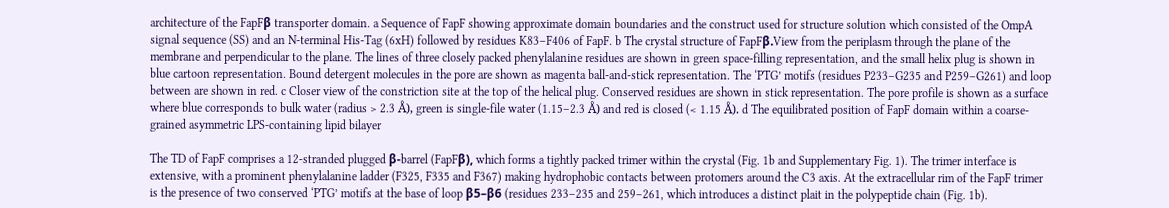architecture of the FapFβ transporter domain. a Sequence of FapF showing approximate domain boundaries and the construct used for structure solution which consisted of the OmpA signal sequence (SS) and an N-terminal His-Tag (6xH) followed by residues K83–F406 of FapF. b The crystal structure of FapFβ.View from the periplasm through the plane of the membrane and perpendicular to the plane. The lines of three closely packed phenylalanine residues are shown in green space-filling representation, and the small helix plug is shown in blue cartoon representation. Bound detergent molecules in the pore are shown as magenta ball-and-stick representation. The ‘PTG’ motifs (residues P233–G235 and P259–G261) and loop between are shown in red. c Closer view of the constriction site at the top of the helical plug. Conserved residues are shown in stick representation. The pore profile is shown as a surface where blue corresponds to bulk water (radius > 2.3 Å), green is single-file water (1.15–2.3 Å) and red is closed (< 1.15 Å). d The equilibrated position of FapF domain within a coarse-grained asymmetric LPS-containing lipid bilayer

The TD of FapF comprises a 12-stranded plugged β-barrel (FapFβ), which forms a tightly packed trimer within the crystal (Fig. 1b and Supplementary Fig. 1). The trimer interface is extensive, with a prominent phenylalanine ladder (F325, F335 and F367) making hydrophobic contacts between protomers around the C3 axis. At the extracellular rim of the FapF trimer is the presence of two conserved ‘PTG’ motifs at the base of loop β5–β6 (residues 233–235 and 259–261, which introduces a distinct plait in the polypeptide chain (Fig. 1b).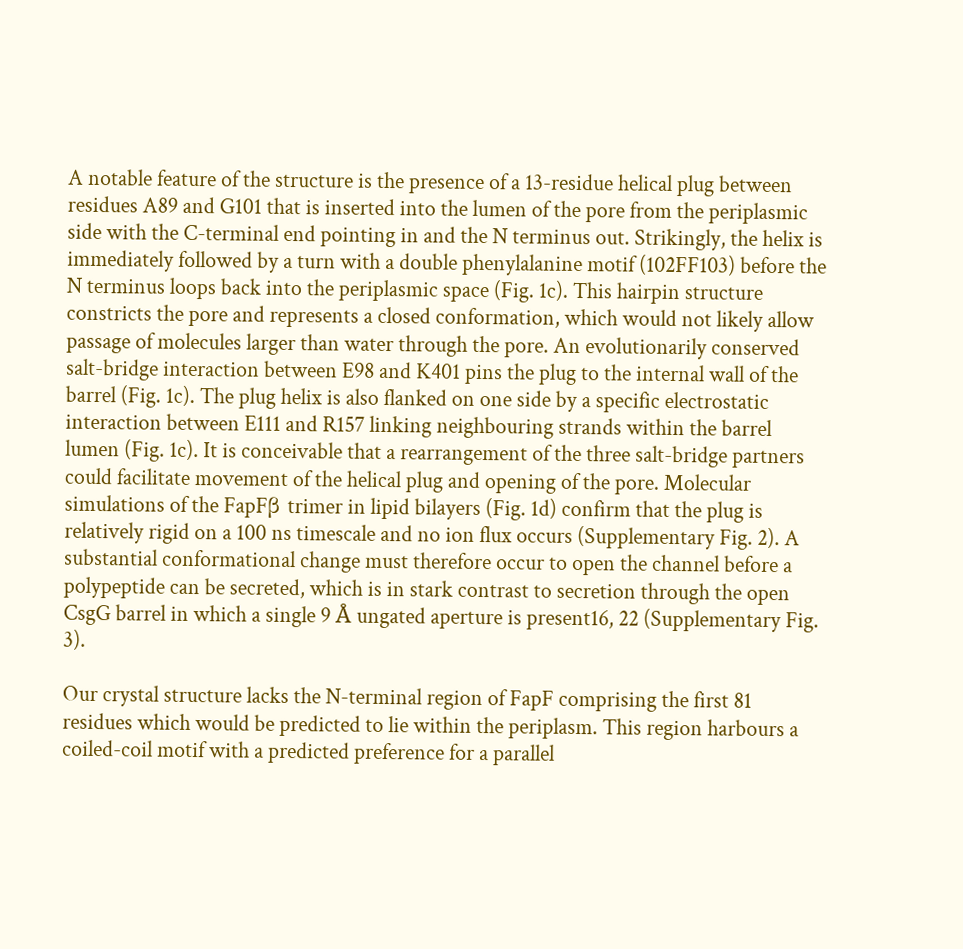A notable feature of the structure is the presence of a 13-residue helical plug between residues A89 and G101 that is inserted into the lumen of the pore from the periplasmic side with the C-terminal end pointing in and the N terminus out. Strikingly, the helix is immediately followed by a turn with a double phenylalanine motif (102FF103) before the N terminus loops back into the periplasmic space (Fig. 1c). This hairpin structure constricts the pore and represents a closed conformation, which would not likely allow passage of molecules larger than water through the pore. An evolutionarily conserved salt-bridge interaction between E98 and K401 pins the plug to the internal wall of the barrel (Fig. 1c). The plug helix is also flanked on one side by a specific electrostatic interaction between E111 and R157 linking neighbouring strands within the barrel lumen (Fig. 1c). It is conceivable that a rearrangement of the three salt-bridge partners could facilitate movement of the helical plug and opening of the pore. Molecular simulations of the FapFβ trimer in lipid bilayers (Fig. 1d) confirm that the plug is relatively rigid on a 100 ns timescale and no ion flux occurs (Supplementary Fig. 2). A substantial conformational change must therefore occur to open the channel before a polypeptide can be secreted, which is in stark contrast to secretion through the open CsgG barrel in which a single 9 Å ungated aperture is present16, 22 (Supplementary Fig. 3).

Our crystal structure lacks the N-terminal region of FapF comprising the first 81 residues which would be predicted to lie within the periplasm. This region harbours a coiled-coil motif with a predicted preference for a parallel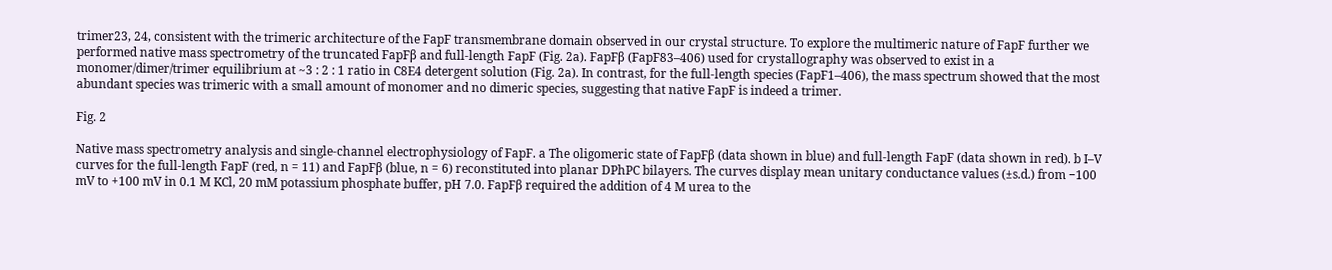trimer23, 24, consistent with the trimeric architecture of the FapF transmembrane domain observed in our crystal structure. To explore the multimeric nature of FapF further we performed native mass spectrometry of the truncated FapFβ and full-length FapF (Fig. 2a). FapFβ (FapF83–406) used for crystallography was observed to exist in a monomer/dimer/trimer equilibrium at ~3 : 2 : 1 ratio in C8E4 detergent solution (Fig. 2a). In contrast, for the full-length species (FapF1–406), the mass spectrum showed that the most abundant species was trimeric with a small amount of monomer and no dimeric species, suggesting that native FapF is indeed a trimer.

Fig. 2

Native mass spectrometry analysis and single-channel electrophysiology of FapF. a The oligomeric state of FapFβ (data shown in blue) and full-length FapF (data shown in red). b I–V curves for the full-length FapF (red, n = 11) and FapFβ (blue, n = 6) reconstituted into planar DPhPC bilayers. The curves display mean unitary conductance values (±s.d.) from −100 mV to +100 mV in 0.1 M KCl, 20 mM potassium phosphate buffer, pH 7.0. FapFβ required the addition of 4 M urea to the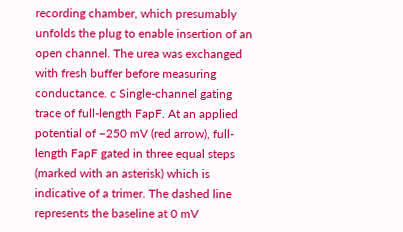recording chamber, which presumably unfolds the plug to enable insertion of an open channel. The urea was exchanged with fresh buffer before measuring conductance. c Single-channel gating trace of full-length FapF. At an applied potential of −250 mV (red arrow), full-length FapF gated in three equal steps (marked with an asterisk) which is indicative of a trimer. The dashed line represents the baseline at 0 mV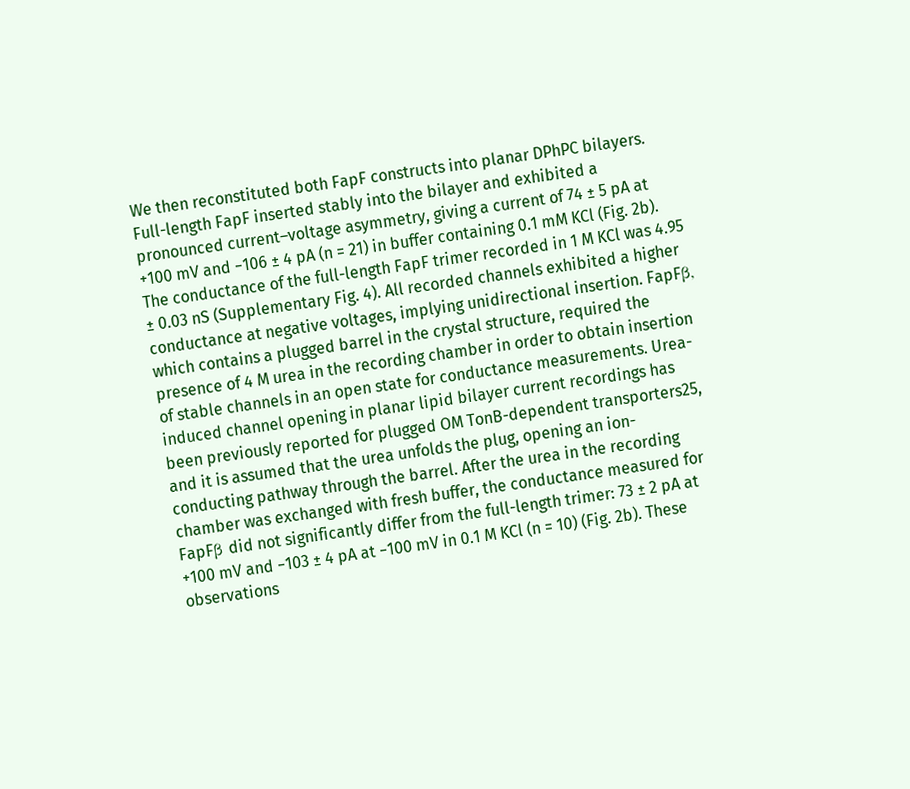We then reconstituted both FapF constructs into planar DPhPC bilayers. Full-length FapF inserted stably into the bilayer and exhibited a pronounced current–voltage asymmetry, giving a current of 74 ± 5 pA at +100 mV and −106 ± 4 pA (n = 21) in buffer containing 0.1 mM KCl (Fig. 2b). The conductance of the full-length FapF trimer recorded in 1 M KCl was 4.95 ± 0.03 nS (Supplementary Fig. 4). All recorded channels exhibited a higher conductance at negative voltages, implying unidirectional insertion. FapFβ, which contains a plugged barrel in the crystal structure, required the presence of 4 M urea in the recording chamber in order to obtain insertion of stable channels in an open state for conductance measurements. Urea-induced channel opening in planar lipid bilayer current recordings has been previously reported for plugged OM TonB-dependent transporters25, and it is assumed that the urea unfolds the plug, opening an ion-conducting pathway through the barrel. After the urea in the recording chamber was exchanged with fresh buffer, the conductance measured for FapFβ did not significantly differ from the full-length trimer: 73 ± 2 pA at +100 mV and −103 ± 4 pA at −100 mV in 0.1 M KCl (n = 10) (Fig. 2b). These observations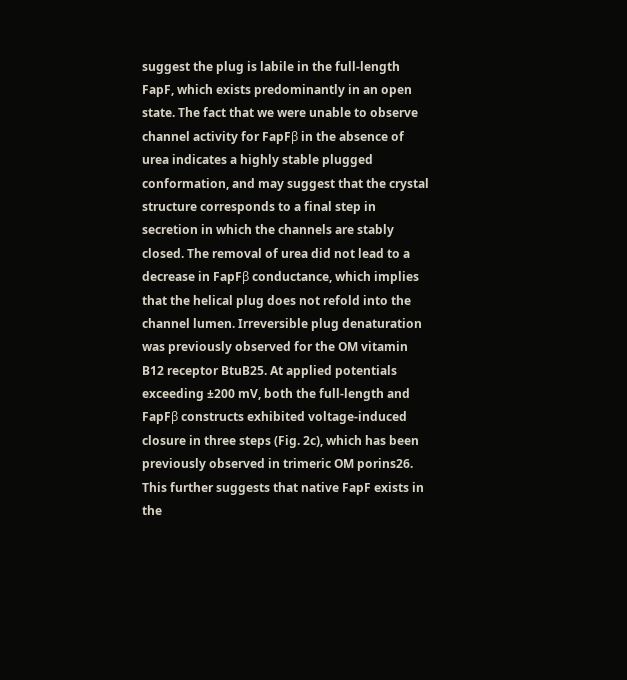suggest the plug is labile in the full-length FapF, which exists predominantly in an open state. The fact that we were unable to observe channel activity for FapFβ in the absence of urea indicates a highly stable plugged conformation, and may suggest that the crystal structure corresponds to a final step in secretion in which the channels are stably closed. The removal of urea did not lead to a decrease in FapFβ conductance, which implies that the helical plug does not refold into the channel lumen. Irreversible plug denaturation was previously observed for the OM vitamin B12 receptor BtuB25. At applied potentials exceeding ±200 mV, both the full-length and FapFβ constructs exhibited voltage-induced closure in three steps (Fig. 2c), which has been previously observed in trimeric OM porins26. This further suggests that native FapF exists in the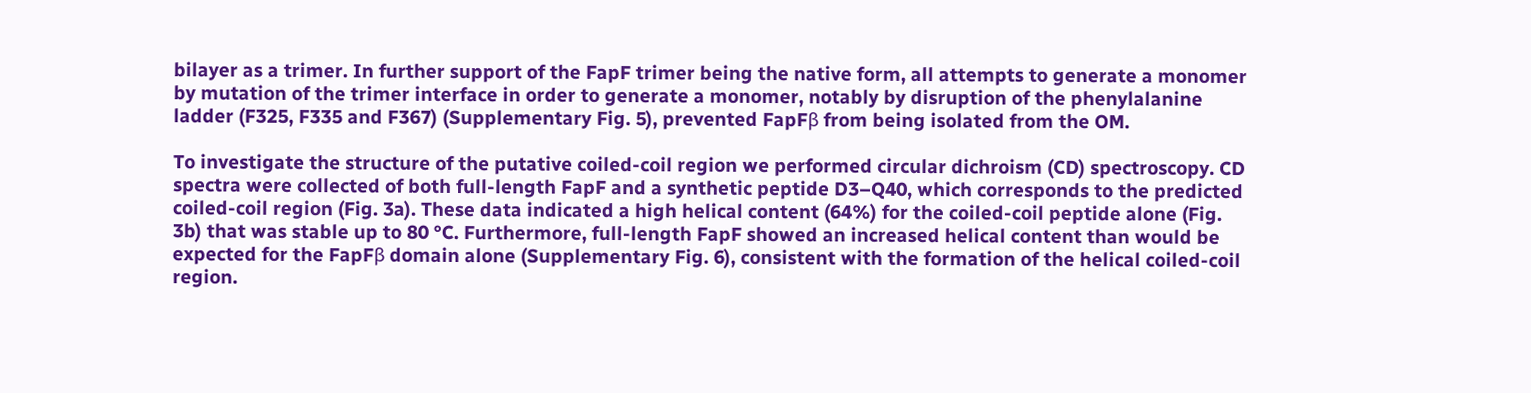bilayer as a trimer. In further support of the FapF trimer being the native form, all attempts to generate a monomer by mutation of the trimer interface in order to generate a monomer, notably by disruption of the phenylalanine ladder (F325, F335 and F367) (Supplementary Fig. 5), prevented FapFβ from being isolated from the OM.

To investigate the structure of the putative coiled-coil region we performed circular dichroism (CD) spectroscopy. CD spectra were collected of both full-length FapF and a synthetic peptide D3–Q40, which corresponds to the predicted coiled-coil region (Fig. 3a). These data indicated a high helical content (64%) for the coiled-coil peptide alone (Fig. 3b) that was stable up to 80 °C. Furthermore, full-length FapF showed an increased helical content than would be expected for the FapFβ domain alone (Supplementary Fig. 6), consistent with the formation of the helical coiled-coil region.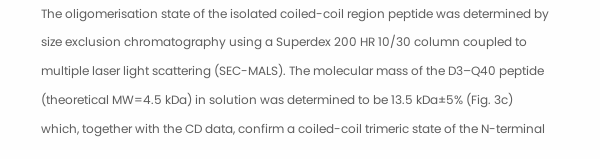The oligomerisation state of the isolated coiled-coil region peptide was determined by size exclusion chromatography using a Superdex 200 HR 10/30 column coupled to multiple laser light scattering (SEC-MALS). The molecular mass of the D3–Q40 peptide (theoretical MW=4.5 kDa) in solution was determined to be 13.5 kDa±5% (Fig. 3c) which, together with the CD data, confirm a coiled-coil trimeric state of the N-terminal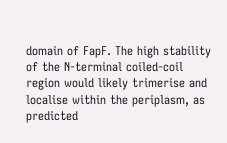domain of FapF. The high stability of the N-terminal coiled-coil region would likely trimerise and localise within the periplasm, as predicted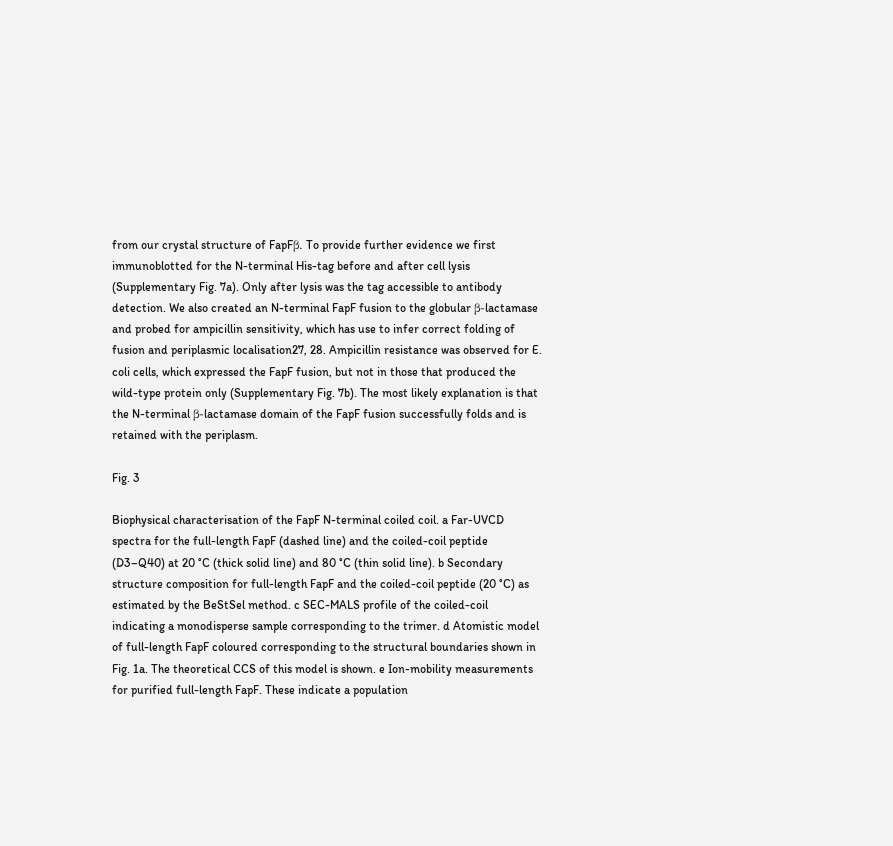from our crystal structure of FapFβ. To provide further evidence we first immunoblotted for the N-terminal His-tag before and after cell lysis (Supplementary Fig. 7a). Only after lysis was the tag accessible to antibody detection. We also created an N-terminal FapF fusion to the globular β-lactamase and probed for ampicillin sensitivity, which has use to infer correct folding of fusion and periplasmic localisation27, 28. Ampicillin resistance was observed for E. coli cells, which expressed the FapF fusion, but not in those that produced the wild-type protein only (Supplementary Fig. 7b). The most likely explanation is that the N-terminal β-lactamase domain of the FapF fusion successfully folds and is retained with the periplasm.

Fig. 3

Biophysical characterisation of the FapF N-terminal coiled coil. a Far-UVCD spectra for the full-length FapF (dashed line) and the coiled-coil peptide (D3–Q40) at 20 °C (thick solid line) and 80 °C (thin solid line). b Secondary structure composition for full-length FapF and the coiled-coil peptide (20 °C) as estimated by the BeStSel method. c SEC-MALS profile of the coiled-coil indicating a monodisperse sample corresponding to the trimer. d Atomistic model of full-length FapF coloured corresponding to the structural boundaries shown in Fig. 1a. The theoretical CCS of this model is shown. e Ion-mobility measurements for purified full-length FapF. These indicate a population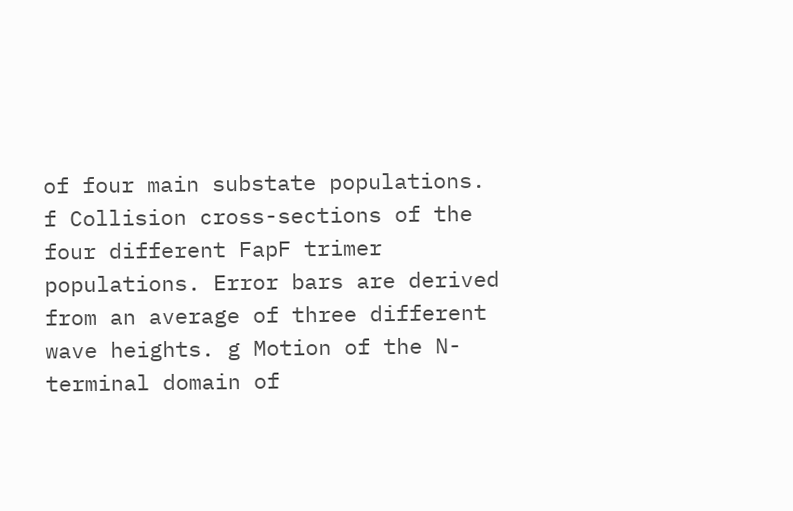of four main substate populations. f Collision cross-sections of the four different FapF trimer populations. Error bars are derived from an average of three different wave heights. g Motion of the N-terminal domain of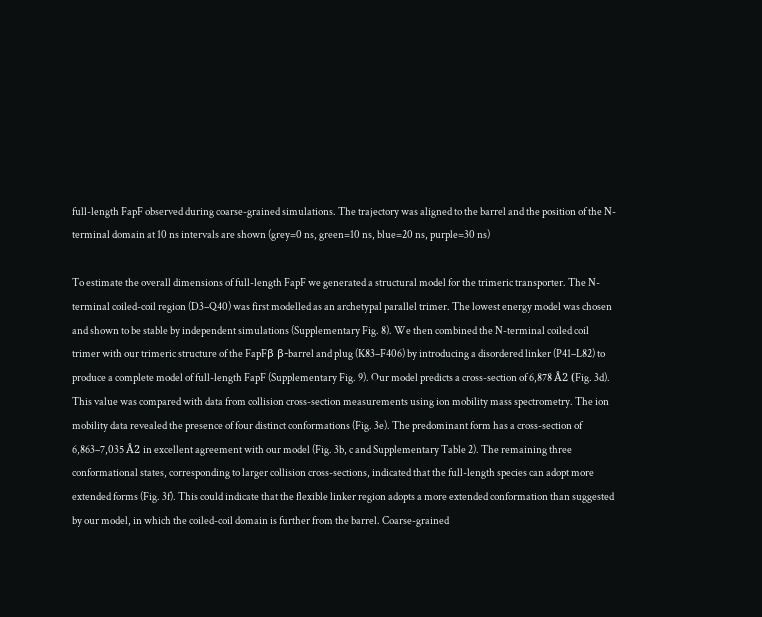full-length FapF observed during coarse-grained simulations. The trajectory was aligned to the barrel and the position of the N-terminal domain at 10 ns intervals are shown (grey=0 ns, green=10 ns, blue=20 ns, purple=30 ns)

To estimate the overall dimensions of full-length FapF we generated a structural model for the trimeric transporter. The N-terminal coiled-coil region (D3–Q40) was first modelled as an archetypal parallel trimer. The lowest energy model was chosen and shown to be stable by independent simulations (Supplementary Fig. 8). We then combined the N-terminal coiled coil trimer with our trimeric structure of the FapFβ β-barrel and plug (K83–F406) by introducing a disordered linker (P41–L82) to produce a complete model of full-length FapF (Supplementary Fig. 9). Our model predicts a cross-section of 6,878 Å2 (Fig. 3d). This value was compared with data from collision cross-section measurements using ion mobility mass spectrometry. The ion mobility data revealed the presence of four distinct conformations (Fig. 3e). The predominant form has a cross-section of 6,863–7,035 Å2 in excellent agreement with our model (Fig. 3b, c and Supplementary Table 2). The remaining three conformational states, corresponding to larger collision cross-sections, indicated that the full-length species can adopt more extended forms (Fig. 3f). This could indicate that the flexible linker region adopts a more extended conformation than suggested by our model, in which the coiled-coil domain is further from the barrel. Coarse-grained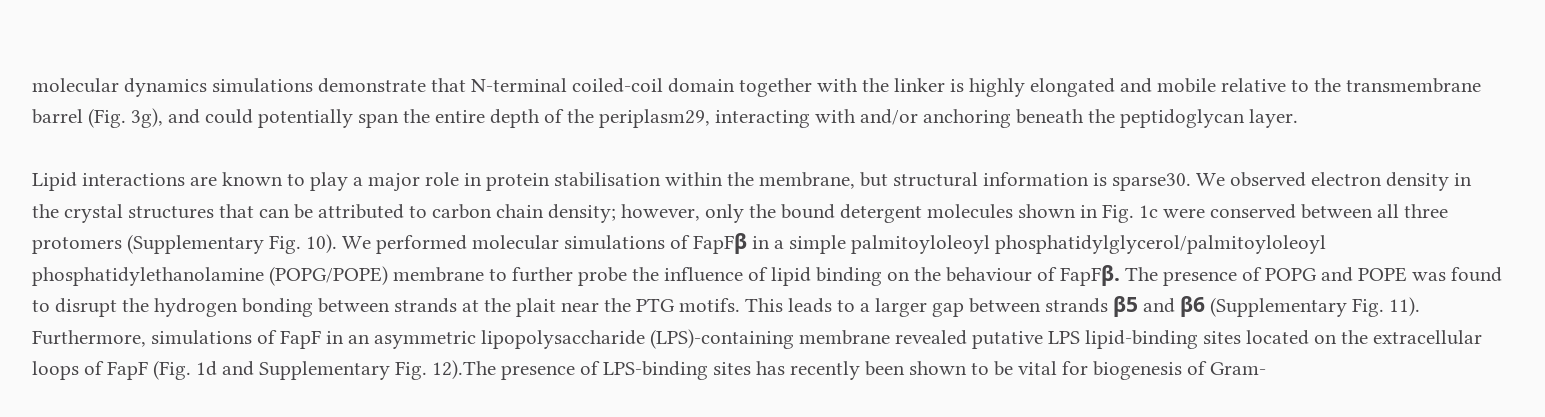molecular dynamics simulations demonstrate that N-terminal coiled-coil domain together with the linker is highly elongated and mobile relative to the transmembrane barrel (Fig. 3g), and could potentially span the entire depth of the periplasm29, interacting with and/or anchoring beneath the peptidoglycan layer.

Lipid interactions are known to play a major role in protein stabilisation within the membrane, but structural information is sparse30. We observed electron density in the crystal structures that can be attributed to carbon chain density; however, only the bound detergent molecules shown in Fig. 1c were conserved between all three protomers (Supplementary Fig. 10). We performed molecular simulations of FapFβ in a simple palmitoyloleoyl phosphatidylglycerol/palmitoyloleoyl phosphatidylethanolamine (POPG/POPE) membrane to further probe the influence of lipid binding on the behaviour of FapFβ. The presence of POPG and POPE was found to disrupt the hydrogen bonding between strands at the plait near the PTG motifs. This leads to a larger gap between strands β5 and β6 (Supplementary Fig. 11). Furthermore, simulations of FapF in an asymmetric lipopolysaccharide (LPS)-containing membrane revealed putative LPS lipid-binding sites located on the extracellular loops of FapF (Fig. 1d and Supplementary Fig. 12).The presence of LPS-binding sites has recently been shown to be vital for biogenesis of Gram-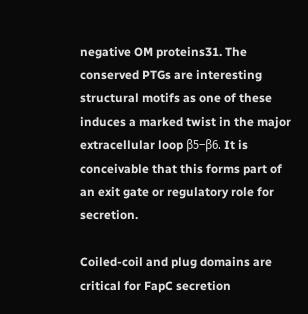negative OM proteins31. The conserved PTGs are interesting structural motifs as one of these induces a marked twist in the major extracellular loop β5–β6. It is conceivable that this forms part of an exit gate or regulatory role for secretion.

Coiled-coil and plug domains are critical for FapC secretion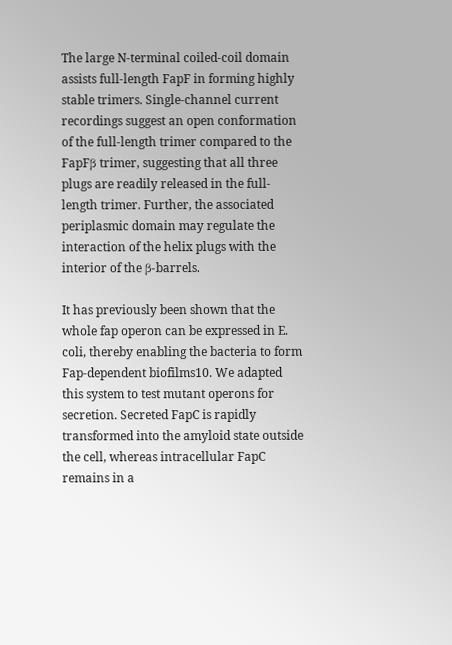The large N-terminal coiled-coil domain assists full-length FapF in forming highly stable trimers. Single-channel current recordings suggest an open conformation of the full-length trimer compared to the FapFβ trimer, suggesting that all three plugs are readily released in the full-length trimer. Further, the associated periplasmic domain may regulate the interaction of the helix plugs with the interior of the β-barrels.

It has previously been shown that the whole fap operon can be expressed in E. coli, thereby enabling the bacteria to form Fap-dependent biofilms10. We adapted this system to test mutant operons for secretion. Secreted FapC is rapidly transformed into the amyloid state outside the cell, whereas intracellular FapC remains in a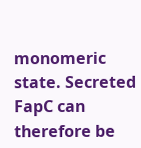monomeric state. Secreted FapC can therefore be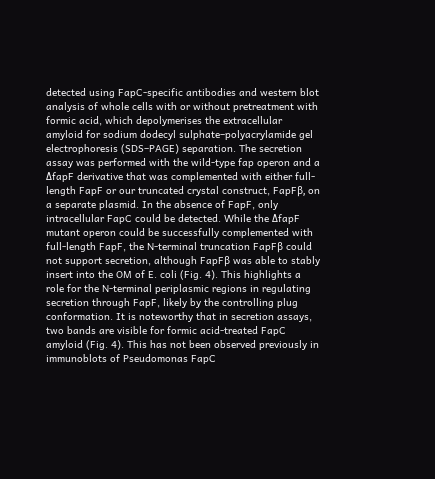detected using FapC-specific antibodies and western blot analysis of whole cells with or without pretreatment with formic acid, which depolymerises the extracellular amyloid for sodium dodecyl sulphate–polyacrylamide gel electrophoresis (SDS–PAGE) separation. The secretion assay was performed with the wild-type fap operon and a ΔfapF derivative that was complemented with either full-length FapF or our truncated crystal construct, FapFβ, on a separate plasmid. In the absence of FapF, only intracellular FapC could be detected. While the ΔfapF mutant operon could be successfully complemented with full-length FapF, the N-terminal truncation FapFβ could not support secretion, although FapFβ was able to stably insert into the OM of E. coli (Fig. 4). This highlights a role for the N-terminal periplasmic regions in regulating secretion through FapF, likely by the controlling plug conformation. It is noteworthy that in secretion assays, two bands are visible for formic acid-treated FapC amyloid (Fig. 4). This has not been observed previously in immunoblots of Pseudomonas FapC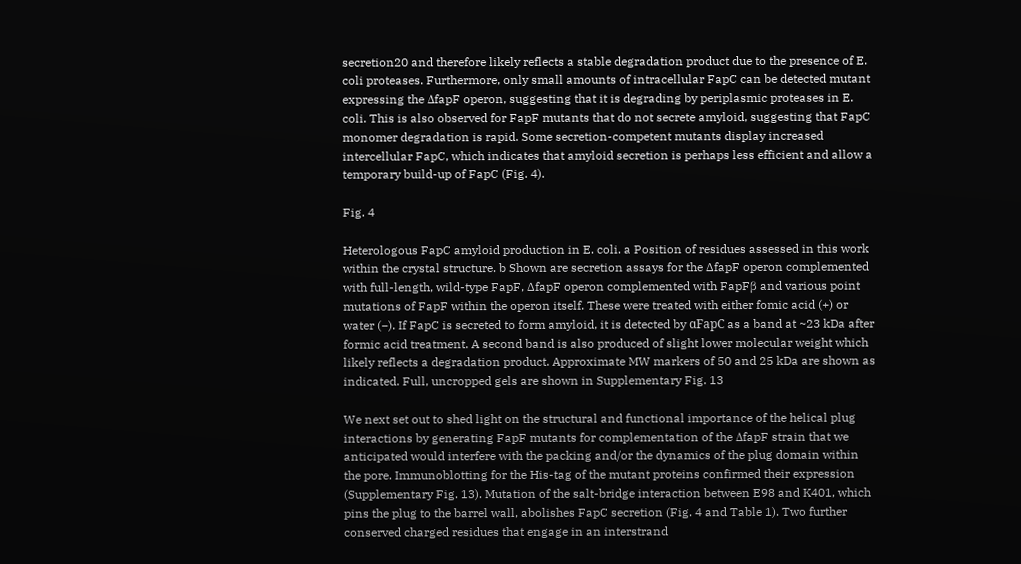secretion20 and therefore likely reflects a stable degradation product due to the presence of E. coli proteases. Furthermore, only small amounts of intracellular FapC can be detected mutant expressing the ΔfapF operon, suggesting that it is degrading by periplasmic proteases in E. coli. This is also observed for FapF mutants that do not secrete amyloid, suggesting that FapC monomer degradation is rapid. Some secretion-competent mutants display increased intercellular FapC, which indicates that amyloid secretion is perhaps less efficient and allow a temporary build-up of FapC (Fig. 4).

Fig. 4

Heterologous FapC amyloid production in E. coli. a Position of residues assessed in this work within the crystal structure. b Shown are secretion assays for the ∆fapF operon complemented with full-length, wild-type FapF, ∆fapF operon complemented with FapFβ and various point mutations of FapF within the operon itself. These were treated with either fomic acid (+) or water (−). If FapC is secreted to form amyloid, it is detected by ɑFapC as a band at ~23 kDa after formic acid treatment. A second band is also produced of slight lower molecular weight which likely reflects a degradation product. Approximate MW markers of 50 and 25 kDa are shown as indicated. Full, uncropped gels are shown in Supplementary Fig. 13

We next set out to shed light on the structural and functional importance of the helical plug interactions by generating FapF mutants for complementation of the ΔfapF strain that we anticipated would interfere with the packing and/or the dynamics of the plug domain within the pore. Immunoblotting for the His-tag of the mutant proteins confirmed their expression (Supplementary Fig. 13). Mutation of the salt-bridge interaction between E98 and K401, which pins the plug to the barrel wall, abolishes FapC secretion (Fig. 4 and Table 1). Two further conserved charged residues that engage in an interstrand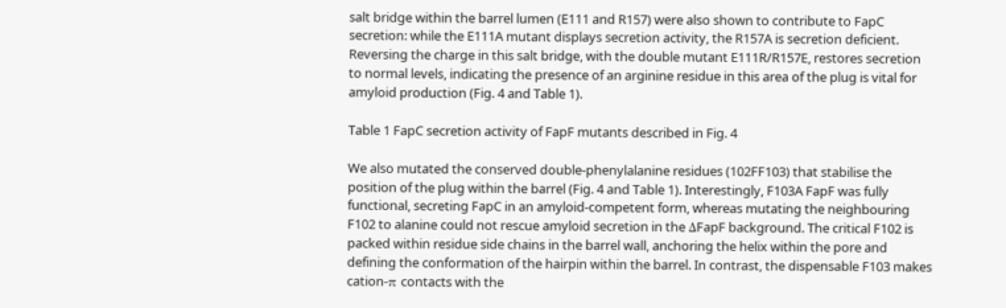salt bridge within the barrel lumen (E111 and R157) were also shown to contribute to FapC secretion: while the E111A mutant displays secretion activity, the R157A is secretion deficient. Reversing the charge in this salt bridge, with the double mutant E111R/R157E, restores secretion to normal levels, indicating the presence of an arginine residue in this area of the plug is vital for amyloid production (Fig. 4 and Table 1).

Table 1 FapC secretion activity of FapF mutants described in Fig. 4

We also mutated the conserved double-phenylalanine residues (102FF103) that stabilise the position of the plug within the barrel (Fig. 4 and Table 1). Interestingly, F103A FapF was fully functional, secreting FapC in an amyloid-competent form, whereas mutating the neighbouring F102 to alanine could not rescue amyloid secretion in the ΔFapF background. The critical F102 is packed within residue side chains in the barrel wall, anchoring the helix within the pore and defining the conformation of the hairpin within the barrel. In contrast, the dispensable F103 makes cation-π contacts with the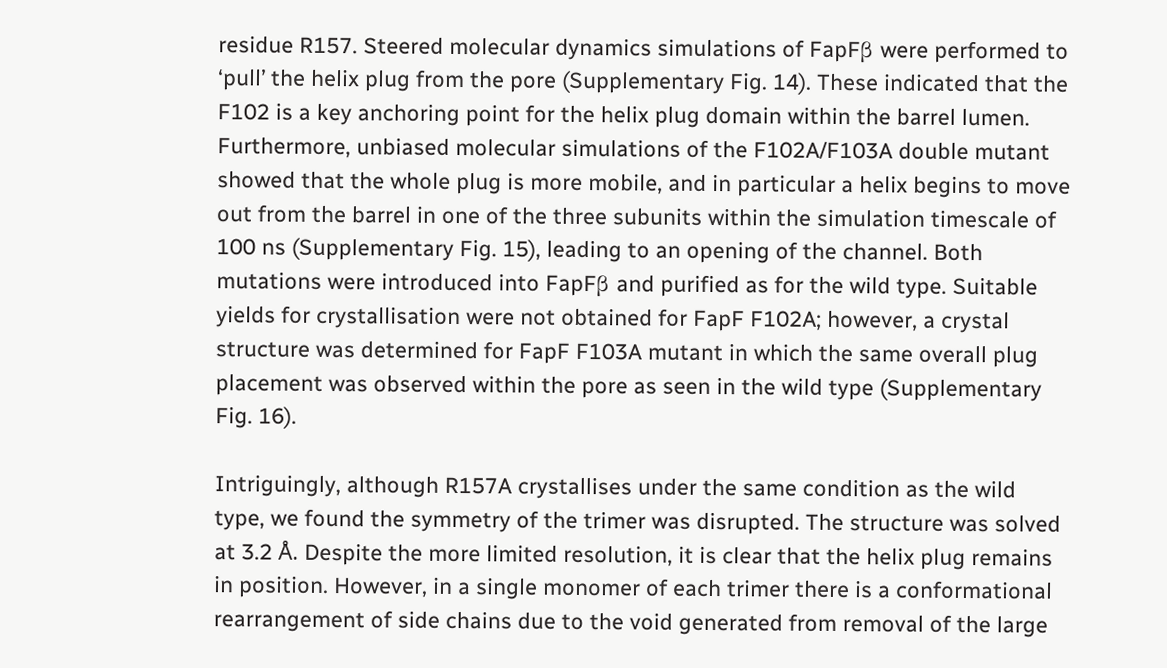residue R157. Steered molecular dynamics simulations of FapFβ were performed to ‘pull’ the helix plug from the pore (Supplementary Fig. 14). These indicated that the F102 is a key anchoring point for the helix plug domain within the barrel lumen. Furthermore, unbiased molecular simulations of the F102A/F103A double mutant showed that the whole plug is more mobile, and in particular a helix begins to move out from the barrel in one of the three subunits within the simulation timescale of 100 ns (Supplementary Fig. 15), leading to an opening of the channel. Both mutations were introduced into FapFβ and purified as for the wild type. Suitable yields for crystallisation were not obtained for FapF F102A; however, a crystal structure was determined for FapF F103A mutant in which the same overall plug placement was observed within the pore as seen in the wild type (Supplementary Fig. 16).

Intriguingly, although R157A crystallises under the same condition as the wild type, we found the symmetry of the trimer was disrupted. The structure was solved at 3.2 Å. Despite the more limited resolution, it is clear that the helix plug remains in position. However, in a single monomer of each trimer there is a conformational rearrangement of side chains due to the void generated from removal of the large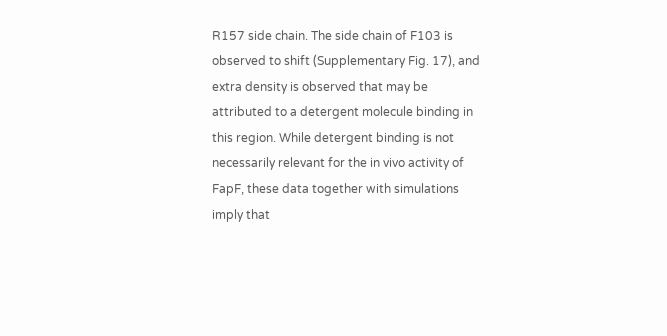R157 side chain. The side chain of F103 is observed to shift (Supplementary Fig. 17), and extra density is observed that may be attributed to a detergent molecule binding in this region. While detergent binding is not necessarily relevant for the in vivo activity of FapF, these data together with simulations imply that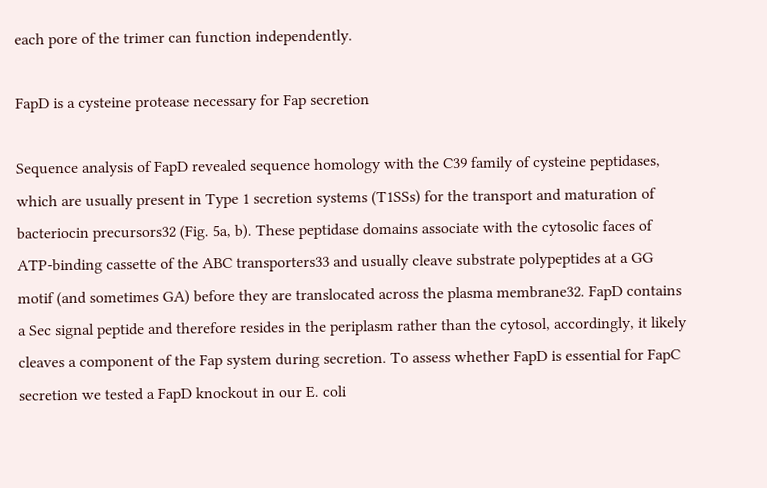each pore of the trimer can function independently.

FapD is a cysteine protease necessary for Fap secretion

Sequence analysis of FapD revealed sequence homology with the C39 family of cysteine peptidases, which are usually present in Type 1 secretion systems (T1SSs) for the transport and maturation of bacteriocin precursors32 (Fig. 5a, b). These peptidase domains associate with the cytosolic faces of ATP-binding cassette of the ABC transporters33 and usually cleave substrate polypeptides at a GG motif (and sometimes GA) before they are translocated across the plasma membrane32. FapD contains a Sec signal peptide and therefore resides in the periplasm rather than the cytosol, accordingly, it likely cleaves a component of the Fap system during secretion. To assess whether FapD is essential for FapC secretion we tested a FapD knockout in our E. coli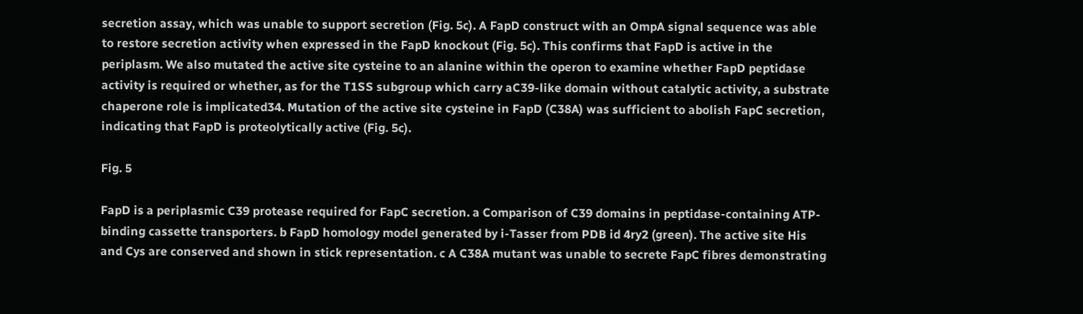secretion assay, which was unable to support secretion (Fig. 5c). A FapD construct with an OmpA signal sequence was able to restore secretion activity when expressed in the FapD knockout (Fig. 5c). This confirms that FapD is active in the periplasm. We also mutated the active site cysteine to an alanine within the operon to examine whether FapD peptidase activity is required or whether, as for the T1SS subgroup which carry aC39-like domain without catalytic activity, a substrate chaperone role is implicated34. Mutation of the active site cysteine in FapD (C38A) was sufficient to abolish FapC secretion, indicating that FapD is proteolytically active (Fig. 5c).

Fig. 5

FapD is a periplasmic C39 protease required for FapC secretion. a Comparison of C39 domains in peptidase-containing ATP-binding cassette transporters. b FapD homology model generated by i-Tasser from PDB id 4ry2 (green). The active site His and Cys are conserved and shown in stick representation. c A C38A mutant was unable to secrete FapC fibres demonstrating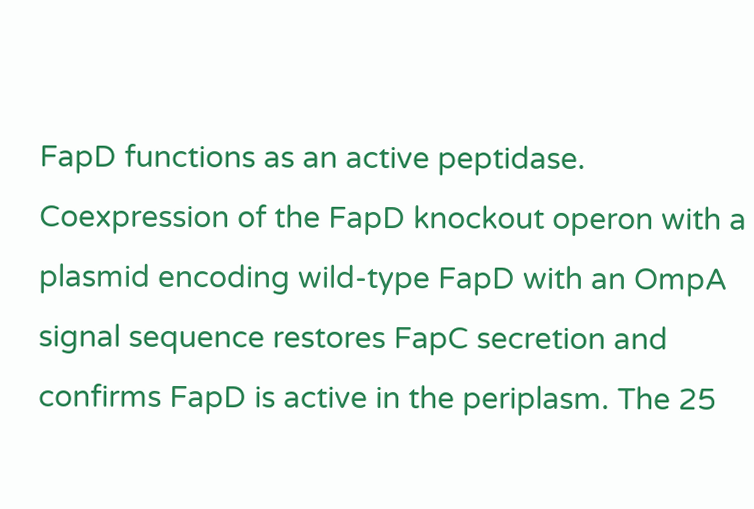FapD functions as an active peptidase. Coexpression of the FapD knockout operon with a plasmid encoding wild-type FapD with an OmpA signal sequence restores FapC secretion and confirms FapD is active in the periplasm. The 25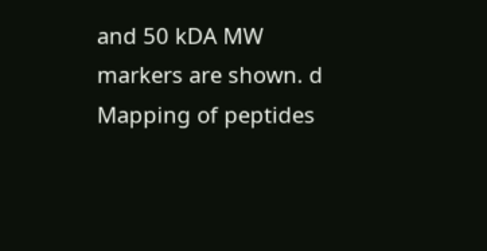and 50 kDA MW markers are shown. d Mapping of peptides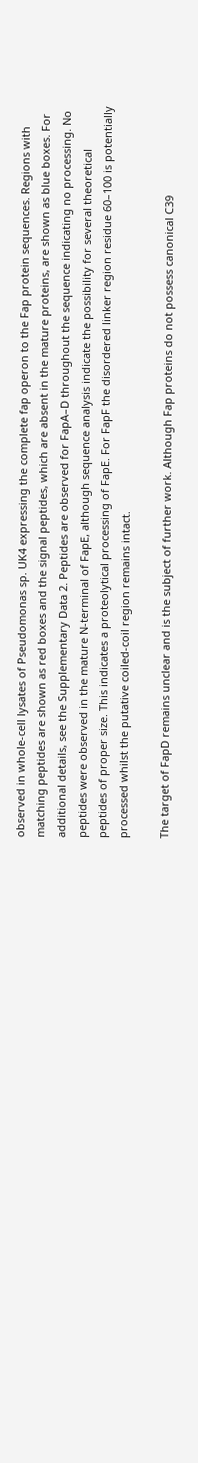observed in whole-cell lysates of Pseudomonas sp. UK4 expressing the complete fap operon to the Fap protein sequences. Regions with matching peptides are shown as red boxes and the signal peptides, which are absent in the mature proteins, are shown as blue boxes. For additional details, see the Supplementary Data 2. Peptides are observed for FapA–D throughout the sequence indicating no processing. No peptides were observed in the mature N-terminal of FapE, although sequence analysis indicate the possibility for several theoretical peptides of proper size. This indicates a proteolytical processing of FapE. For FapF the disordered linker region residue 60–100 is potentially processed whilst the putative coiled-coil region remains intact.

The target of FapD remains unclear and is the subject of further work. Although Fap proteins do not possess canonical C39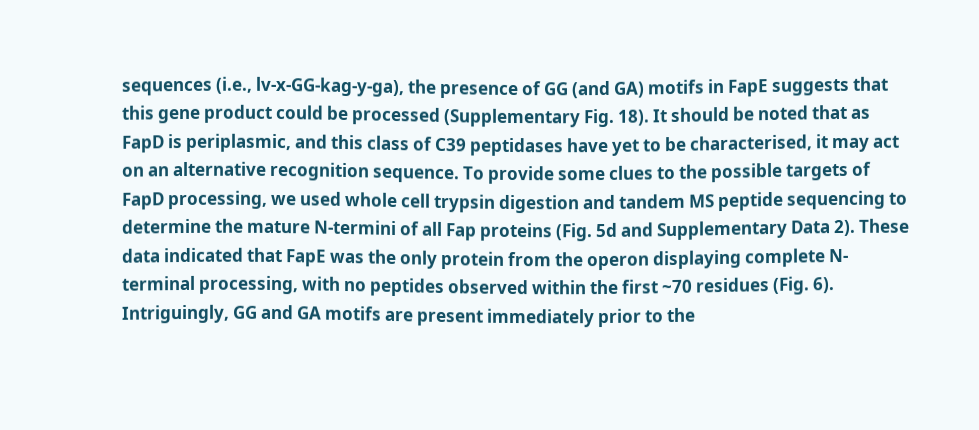sequences (i.e., lv-x-GG-kag-y-ga), the presence of GG (and GA) motifs in FapE suggests that this gene product could be processed (Supplementary Fig. 18). It should be noted that as FapD is periplasmic, and this class of C39 peptidases have yet to be characterised, it may act on an alternative recognition sequence. To provide some clues to the possible targets of FapD processing, we used whole cell trypsin digestion and tandem MS peptide sequencing to determine the mature N-termini of all Fap proteins (Fig. 5d and Supplementary Data 2). These data indicated that FapE was the only protein from the operon displaying complete N-terminal processing, with no peptides observed within the first ~70 residues (Fig. 6). Intriguingly, GG and GA motifs are present immediately prior to the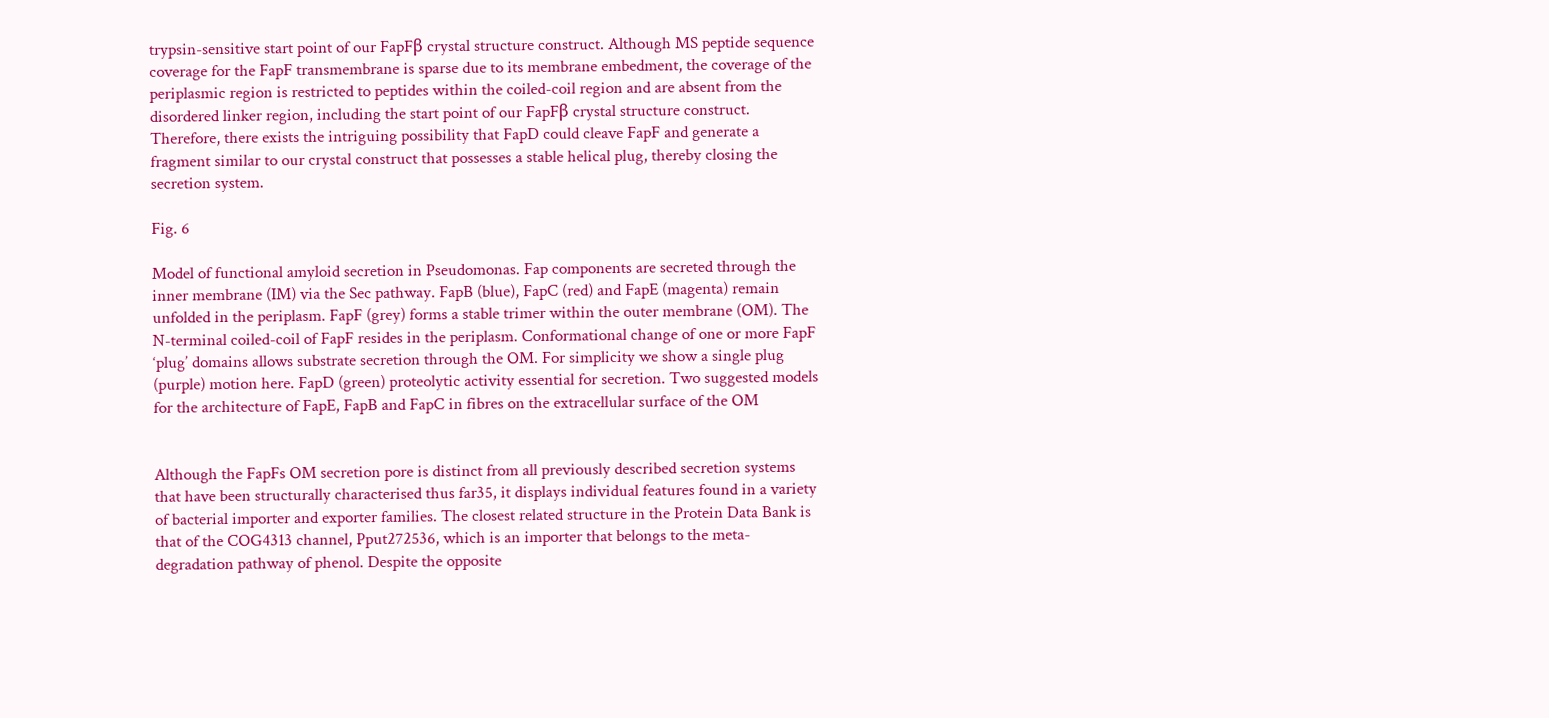trypsin-sensitive start point of our FapFβ crystal structure construct. Although MS peptide sequence coverage for the FapF transmembrane is sparse due to its membrane embedment, the coverage of the periplasmic region is restricted to peptides within the coiled-coil region and are absent from the disordered linker region, including the start point of our FapFβ crystal structure construct. Therefore, there exists the intriguing possibility that FapD could cleave FapF and generate a fragment similar to our crystal construct that possesses a stable helical plug, thereby closing the secretion system.

Fig. 6

Model of functional amyloid secretion in Pseudomonas. Fap components are secreted through the inner membrane (IM) via the Sec pathway. FapB (blue), FapC (red) and FapE (magenta) remain unfolded in the periplasm. FapF (grey) forms a stable trimer within the outer membrane (OM). The N-terminal coiled-coil of FapF resides in the periplasm. Conformational change of one or more FapF ‘plug’ domains allows substrate secretion through the OM. For simplicity we show a single plug (purple) motion here. FapD (green) proteolytic activity essential for secretion. Two suggested models for the architecture of FapE, FapB and FapC in fibres on the extracellular surface of the OM


Although the FapFs OM secretion pore is distinct from all previously described secretion systems that have been structurally characterised thus far35, it displays individual features found in a variety of bacterial importer and exporter families. The closest related structure in the Protein Data Bank is that of the COG4313 channel, Pput272536, which is an importer that belongs to the meta-degradation pathway of phenol. Despite the opposite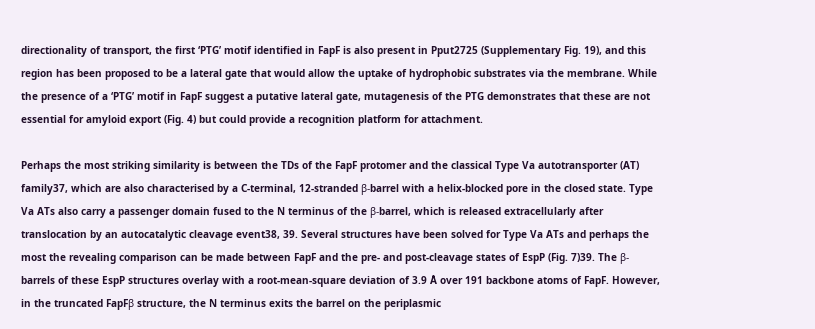directionality of transport, the first ‘PTG’ motif identified in FapF is also present in Pput2725 (Supplementary Fig. 19), and this region has been proposed to be a lateral gate that would allow the uptake of hydrophobic substrates via the membrane. While the presence of a ‘PTG’ motif in FapF suggest a putative lateral gate, mutagenesis of the PTG demonstrates that these are not essential for amyloid export (Fig. 4) but could provide a recognition platform for attachment.

Perhaps the most striking similarity is between the TDs of the FapF protomer and the classical Type Va autotransporter (AT) family37, which are also characterised by a C-terminal, 12-stranded β-barrel with a helix-blocked pore in the closed state. Type Va ATs also carry a passenger domain fused to the N terminus of the β-barrel, which is released extracellularly after translocation by an autocatalytic cleavage event38, 39. Several structures have been solved for Type Va ATs and perhaps the most the revealing comparison can be made between FapF and the pre- and post-cleavage states of EspP (Fig. 7)39. The β-barrels of these EspP structures overlay with a root-mean-square deviation of 3.9 Å over 191 backbone atoms of FapF. However, in the truncated FapFβ structure, the N terminus exits the barrel on the periplasmic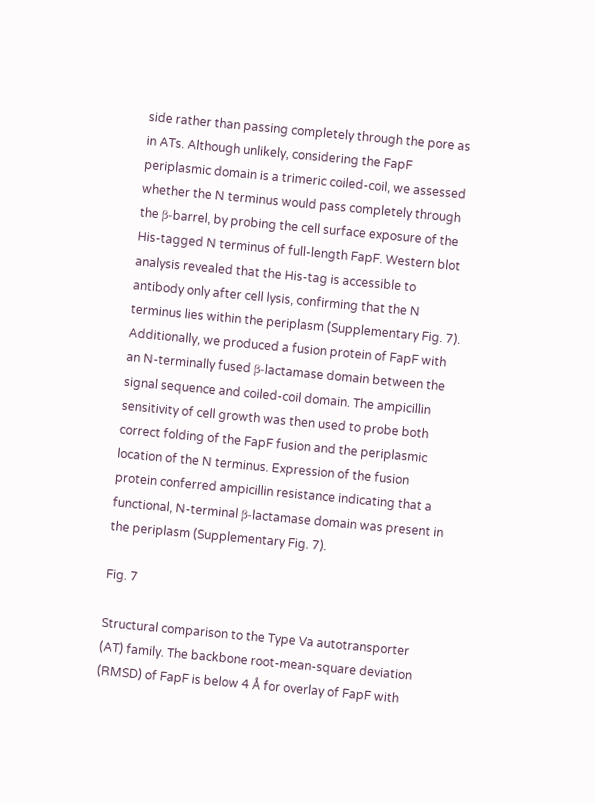side rather than passing completely through the pore as in ATs. Although unlikely, considering the FapF periplasmic domain is a trimeric coiled-coil, we assessed whether the N terminus would pass completely through the β-barrel, by probing the cell surface exposure of the His-tagged N terminus of full-length FapF. Western blot analysis revealed that the His-tag is accessible to antibody only after cell lysis, confirming that the N terminus lies within the periplasm (Supplementary Fig. 7). Additionally, we produced a fusion protein of FapF with an N-terminally fused β-lactamase domain between the signal sequence and coiled-coil domain. The ampicillin sensitivity of cell growth was then used to probe both correct folding of the FapF fusion and the periplasmic location of the N terminus. Expression of the fusion protein conferred ampicillin resistance indicating that a functional, N-terminal β-lactamase domain was present in the periplasm (Supplementary Fig. 7).

Fig. 7

Structural comparison to the Type Va autotransporter (AT) family. The backbone root-mean-square deviation (RMSD) of FapF is below 4 Å for overlay of FapF with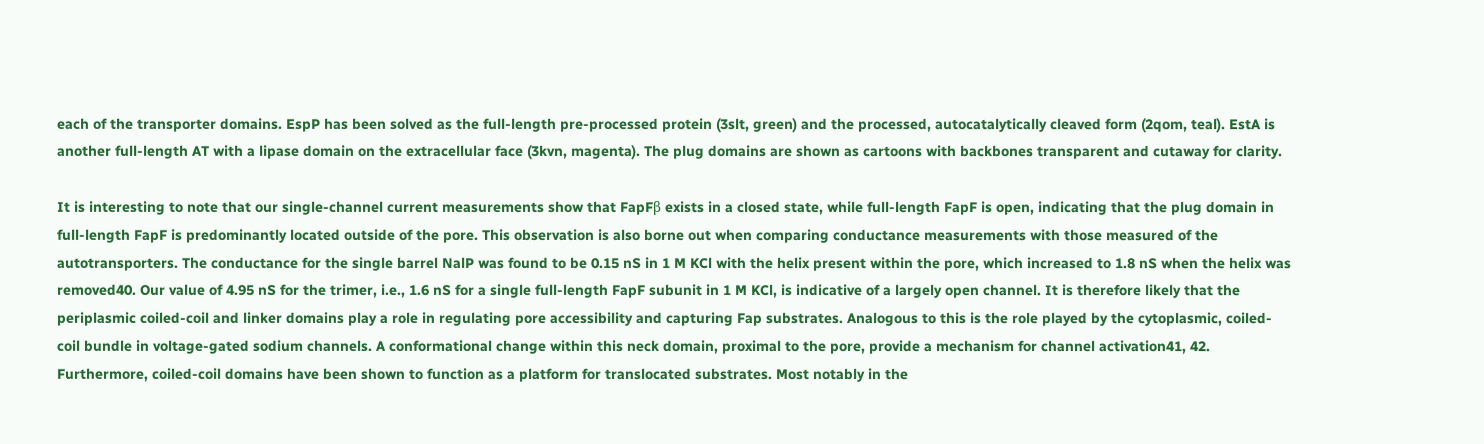each of the transporter domains. EspP has been solved as the full-length pre-processed protein (3slt, green) and the processed, autocatalytically cleaved form (2qom, teal). EstA is another full-length AT with a lipase domain on the extracellular face (3kvn, magenta). The plug domains are shown as cartoons with backbones transparent and cutaway for clarity.

It is interesting to note that our single-channel current measurements show that FapFβ exists in a closed state, while full-length FapF is open, indicating that the plug domain in full-length FapF is predominantly located outside of the pore. This observation is also borne out when comparing conductance measurements with those measured of the autotransporters. The conductance for the single barrel NalP was found to be 0.15 nS in 1 M KCl with the helix present within the pore, which increased to 1.8 nS when the helix was removed40. Our value of 4.95 nS for the trimer, i.e., 1.6 nS for a single full-length FapF subunit in 1 M KCl, is indicative of a largely open channel. It is therefore likely that the periplasmic coiled-coil and linker domains play a role in regulating pore accessibility and capturing Fap substrates. Analogous to this is the role played by the cytoplasmic, coiled-coil bundle in voltage-gated sodium channels. A conformational change within this neck domain, proximal to the pore, provide a mechanism for channel activation41, 42. Furthermore, coiled-coil domains have been shown to function as a platform for translocated substrates. Most notably in the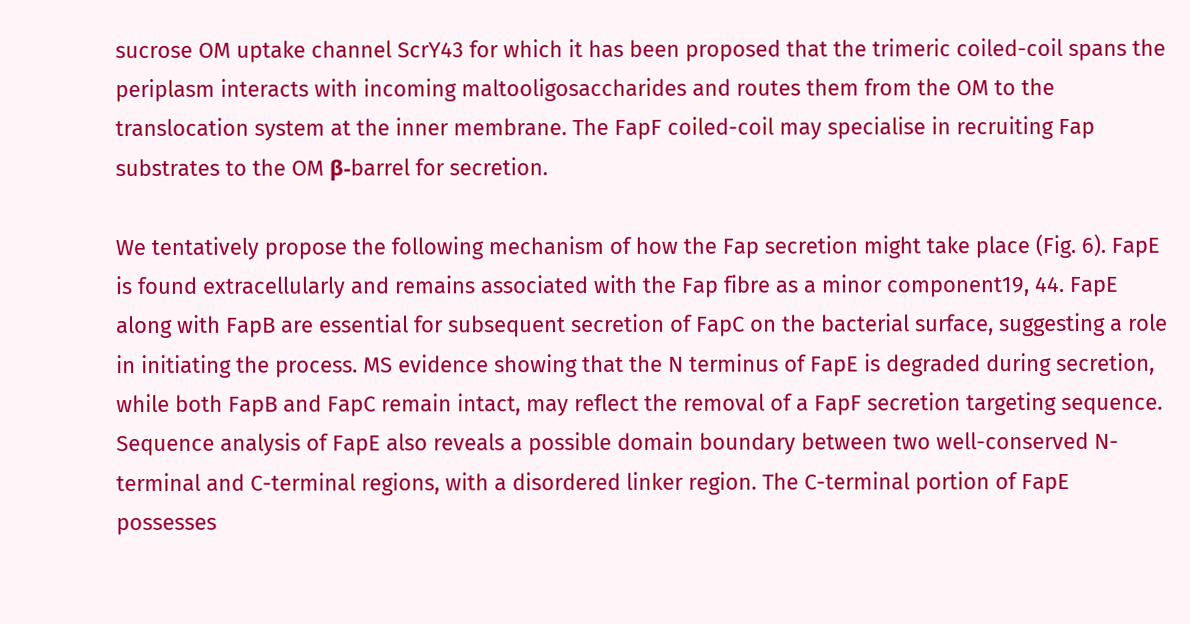sucrose OM uptake channel ScrY43 for which it has been proposed that the trimeric coiled-coil spans the periplasm interacts with incoming maltooligosaccharides and routes them from the OM to the translocation system at the inner membrane. The FapF coiled-coil may specialise in recruiting Fap substrates to the OM β-barrel for secretion.

We tentatively propose the following mechanism of how the Fap secretion might take place (Fig. 6). FapE is found extracellularly and remains associated with the Fap fibre as a minor component19, 44. FapE along with FapB are essential for subsequent secretion of FapC on the bacterial surface, suggesting a role in initiating the process. MS evidence showing that the N terminus of FapE is degraded during secretion, while both FapB and FapC remain intact, may reflect the removal of a FapF secretion targeting sequence. Sequence analysis of FapE also reveals a possible domain boundary between two well-conserved N-terminal and C-terminal regions, with a disordered linker region. The C-terminal portion of FapE possesses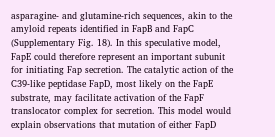asparagine- and glutamine-rich sequences, akin to the amyloid repeats identified in FapB and FapC (Supplementary Fig. 18). In this speculative model, FapE could therefore represent an important subunit for initiating Fap secretion. The catalytic action of the C39-like peptidase FapD, most likely on the FapE substrate, may facilitate activation of the FapF translocator complex for secretion. This model would explain observations that mutation of either FapD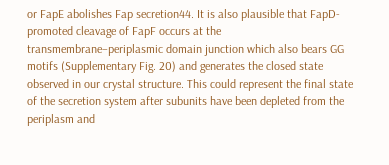or FapE abolishes Fap secretion44. It is also plausible that FapD-promoted cleavage of FapF occurs at the transmembrane–periplasmic domain junction which also bears GG motifs (Supplementary Fig. 20) and generates the closed state observed in our crystal structure. This could represent the final state of the secretion system after subunits have been depleted from the periplasm and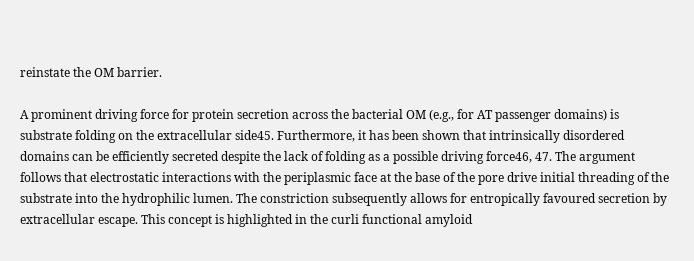reinstate the OM barrier.

A prominent driving force for protein secretion across the bacterial OM (e.g., for AT passenger domains) is substrate folding on the extracellular side45. Furthermore, it has been shown that intrinsically disordered domains can be efficiently secreted despite the lack of folding as a possible driving force46, 47. The argument follows that electrostatic interactions with the periplasmic face at the base of the pore drive initial threading of the substrate into the hydrophilic lumen. The constriction subsequently allows for entropically favoured secretion by extracellular escape. This concept is highlighted in the curli functional amyloid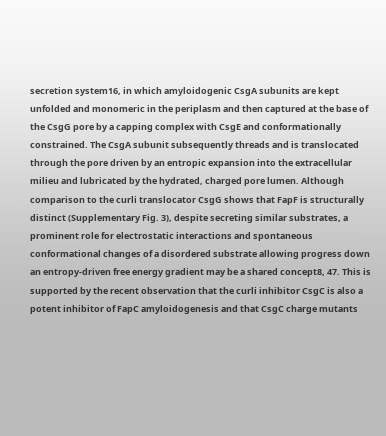secretion system16, in which amyloidogenic CsgA subunits are kept unfolded and monomeric in the periplasm and then captured at the base of the CsgG pore by a capping complex with CsgE and conformationally constrained. The CsgA subunit subsequently threads and is translocated through the pore driven by an entropic expansion into the extracellular milieu and lubricated by the hydrated, charged pore lumen. Although comparison to the curli translocator CsgG shows that FapF is structurally distinct (Supplementary Fig. 3), despite secreting similar substrates, a prominent role for electrostatic interactions and spontaneous conformational changes of a disordered substrate allowing progress down an entropy-driven free energy gradient may be a shared concept8, 47. This is supported by the recent observation that the curli inhibitor CsgC is also a potent inhibitor of FapC amyloidogenesis and that CsgC charge mutants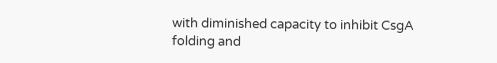with diminished capacity to inhibit CsgA folding and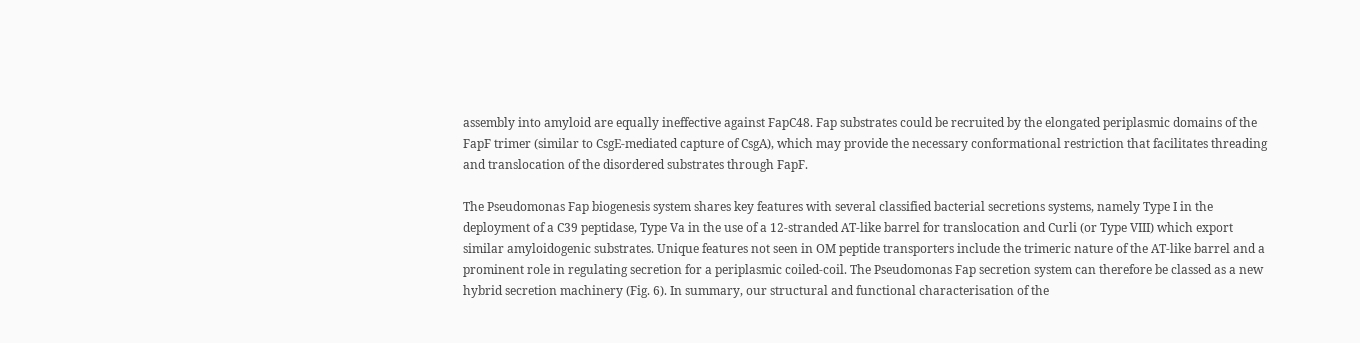assembly into amyloid are equally ineffective against FapC48. Fap substrates could be recruited by the elongated periplasmic domains of the FapF trimer (similar to CsgE-mediated capture of CsgA), which may provide the necessary conformational restriction that facilitates threading and translocation of the disordered substrates through FapF.

The Pseudomonas Fap biogenesis system shares key features with several classified bacterial secretions systems, namely Type I in the deployment of a C39 peptidase, Type Va in the use of a 12-stranded AT-like barrel for translocation and Curli (or Type VIII) which export similar amyloidogenic substrates. Unique features not seen in OM peptide transporters include the trimeric nature of the AT-like barrel and a prominent role in regulating secretion for a periplasmic coiled-coil. The Pseudomonas Fap secretion system can therefore be classed as a new hybrid secretion machinery (Fig. 6). In summary, our structural and functional characterisation of the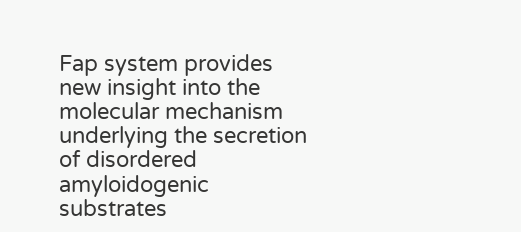Fap system provides new insight into the molecular mechanism underlying the secretion of disordered amyloidogenic substrates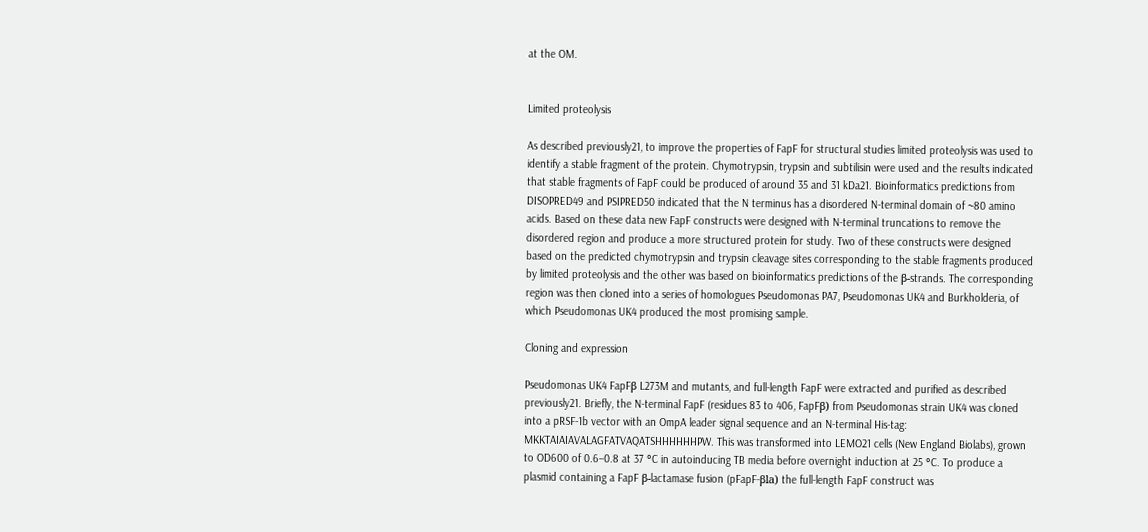at the OM.


Limited proteolysis

As described previously21, to improve the properties of FapF for structural studies limited proteolysis was used to identify a stable fragment of the protein. Chymotrypsin, trypsin and subtilisin were used and the results indicated that stable fragments of FapF could be produced of around 35 and 31 kDa21. Bioinformatics predictions from DISOPRED49 and PSIPRED50 indicated that the N terminus has a disordered N-terminal domain of ~80 amino acids. Based on these data new FapF constructs were designed with N-terminal truncations to remove the disordered region and produce a more structured protein for study. Two of these constructs were designed based on the predicted chymotrypsin and trypsin cleavage sites corresponding to the stable fragments produced by limited proteolysis and the other was based on bioinformatics predictions of the β-strands. The corresponding region was then cloned into a series of homologues Pseudomonas PA7, Pseudomonas UK4 and Burkholderia, of which Pseudomonas UK4 produced the most promising sample.

Cloning and expression

Pseudomonas UK4 FapFβ L273M and mutants, and full-length FapF were extracted and purified as described previously21. Briefly, the N-terminal FapF (residues 83 to 406, FapFβ) from Pseudomonas strain UK4 was cloned into a pRSF-1b vector with an OmpA leader signal sequence and an N-terminal His-tag: MKKTAIAIAVALAGFATVAQATSHHHHHHPW. This was transformed into LEMO21 cells (New England Biolabs), grown to OD600 of 0.6–0.8 at 37 °C in autoinducing TB media before overnight induction at 25 °C. To produce a plasmid containing a FapF β-lactamase fusion (pFapF-βla) the full-length FapF construct was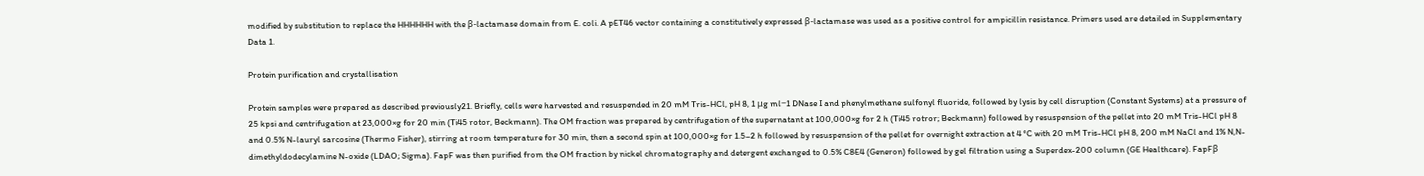modified by substitution to replace the HHHHHH with the β-lactamase domain from E. coli. A pET46 vector containing a constitutively expressed β-lactamase was used as a positive control for ampicillin resistance. Primers used are detailed in Supplementary Data 1.

Protein purification and crystallisation

Protein samples were prepared as described previously21. Briefly, cells were harvested and resuspended in 20 mM Tris-HCl, pH 8, 1 μg ml−1 DNase I and phenylmethane sulfonyl fluoride, followed by lysis by cell disruption (Constant Systems) at a pressure of 25 kpsi and centrifugation at 23,000×g for 20 min (Ti45 rotor, Beckmann). The OM fraction was prepared by centrifugation of the supernatant at 100,000×g for 2 h (Ti45 rotror; Beckmann) followed by resuspension of the pellet into 20 mM Tris-HCl pH 8 and 0.5% N-lauryl sarcosine (Thermo Fisher), stirring at room temperature for 30 min, then a second spin at 100,000×g for 1.5–2 h followed by resuspension of the pellet for overnight extraction at 4 °C with 20 mM Tris-HCl pH 8, 200 mM NaCl and 1% N,N-dimethyldodecylamine N-oxide (LDAO; Sigma). FapF was then purified from the OM fraction by nickel chromatography and detergent exchanged to 0.5% C8E4 (Generon) followed by gel filtration using a Superdex-200 column (GE Healthcare). FapFβ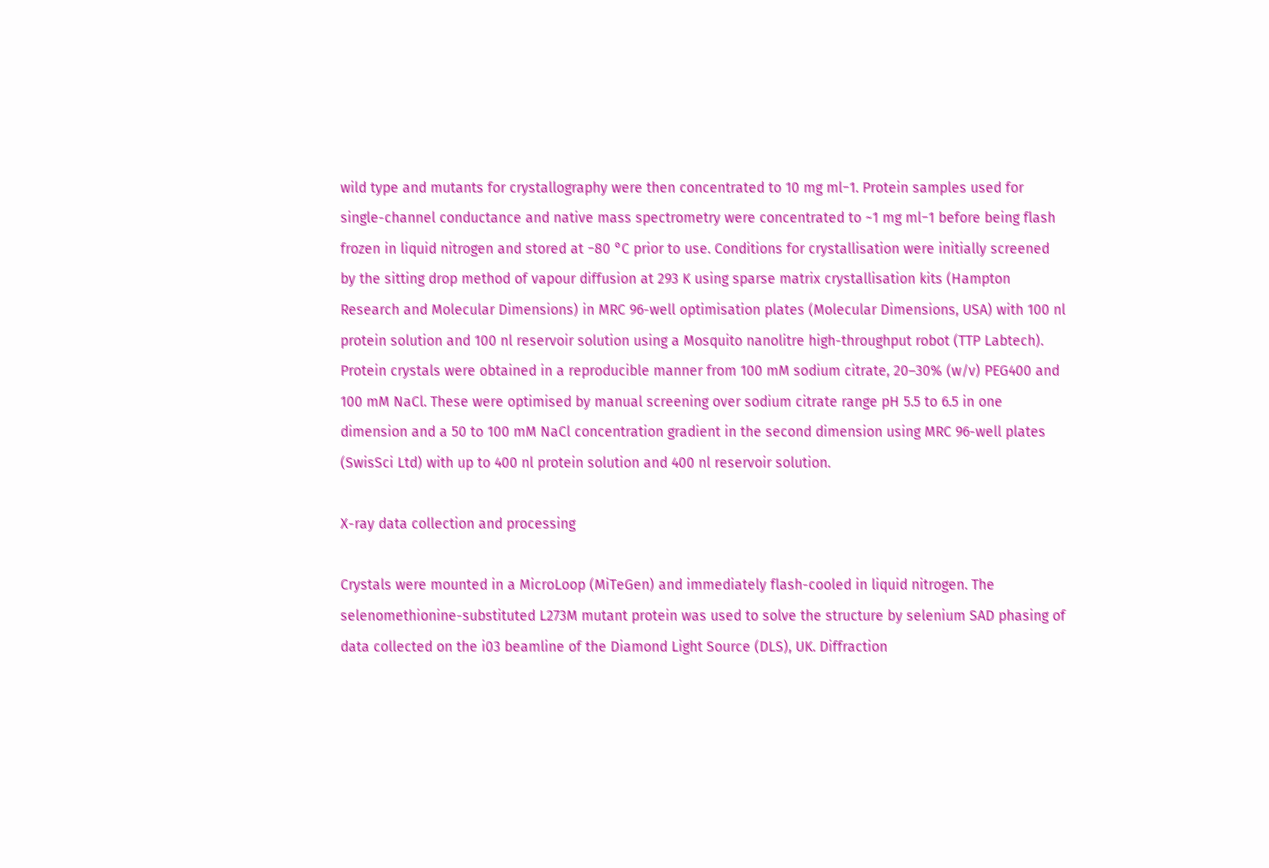wild type and mutants for crystallography were then concentrated to 10 mg ml−1. Protein samples used for single-channel conductance and native mass spectrometry were concentrated to ~1 mg ml−1 before being flash frozen in liquid nitrogen and stored at −80 °C prior to use. Conditions for crystallisation were initially screened by the sitting drop method of vapour diffusion at 293 K using sparse matrix crystallisation kits (Hampton Research and Molecular Dimensions) in MRC 96-well optimisation plates (Molecular Dimensions, USA) with 100 nl protein solution and 100 nl reservoir solution using a Mosquito nanolitre high-throughput robot (TTP Labtech). Protein crystals were obtained in a reproducible manner from 100 mM sodium citrate, 20–30% (w/v) PEG400 and 100 mM NaCl. These were optimised by manual screening over sodium citrate range pH 5.5 to 6.5 in one dimension and a 50 to 100 mM NaCl concentration gradient in the second dimension using MRC 96-well plates (SwisSci Ltd) with up to 400 nl protein solution and 400 nl reservoir solution.

X-ray data collection and processing

Crystals were mounted in a MicroLoop (MiTeGen) and immediately flash-cooled in liquid nitrogen. The selenomethionine-substituted L273M mutant protein was used to solve the structure by selenium SAD phasing of data collected on the i03 beamline of the Diamond Light Source (DLS), UK. Diffraction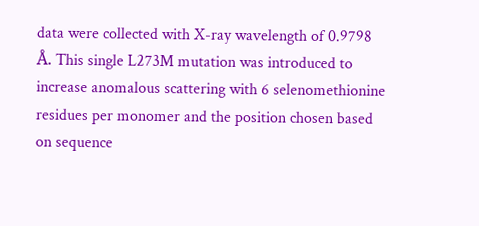data were collected with X-ray wavelength of 0.9798 Å. This single L273M mutation was introduced to increase anomalous scattering with 6 selenomethionine residues per monomer and the position chosen based on sequence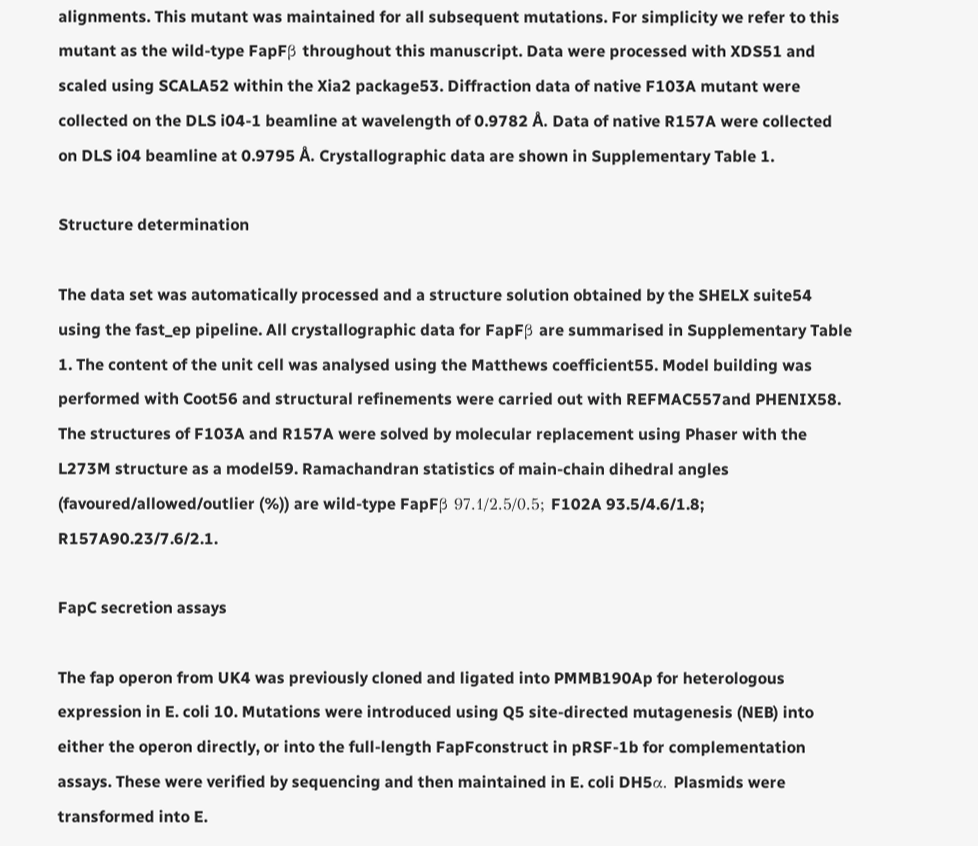alignments. This mutant was maintained for all subsequent mutations. For simplicity we refer to this mutant as the wild-type FapFβ throughout this manuscript. Data were processed with XDS51 and scaled using SCALA52 within the Xia2 package53. Diffraction data of native F103A mutant were collected on the DLS i04-1 beamline at wavelength of 0.9782 Å. Data of native R157A were collected on DLS i04 beamline at 0.9795 Å. Crystallographic data are shown in Supplementary Table 1.

Structure determination

The data set was automatically processed and a structure solution obtained by the SHELX suite54 using the fast_ep pipeline. All crystallographic data for FapFβ are summarised in Supplementary Table 1. The content of the unit cell was analysed using the Matthews coefficient55. Model building was performed with Coot56 and structural refinements were carried out with REFMAC557and PHENIX58. The structures of F103A and R157A were solved by molecular replacement using Phaser with the L273M structure as a model59. Ramachandran statistics of main-chain dihedral angles (favoured/allowed/outlier (%)) are wild-type FapFβ 97.1/2.5/0.5; F102A 93.5/4.6/1.8; R157A90.23/7.6/2.1.

FapC secretion assays

The fap operon from UK4 was previously cloned and ligated into PMMB190Ap for heterologous expression in E. coli 10. Mutations were introduced using Q5 site-directed mutagenesis (NEB) into either the operon directly, or into the full-length FapFconstruct in pRSF-1b for complementation assays. These were verified by sequencing and then maintained in E. coli DH5α. Plasmids were transformed into E.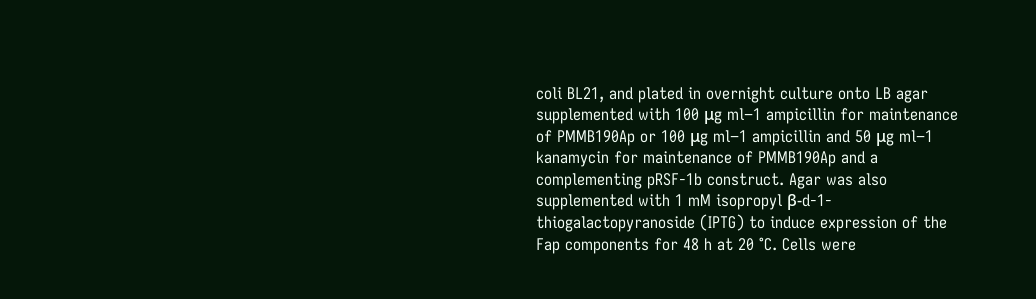coli BL21, and plated in overnight culture onto LB agar supplemented with 100 μg ml−1 ampicillin for maintenance of PMMB190Ap or 100 μg ml−1 ampicillin and 50 μg ml−1 kanamycin for maintenance of PMMB190Ap and a complementing pRSF-1b construct. Agar was also supplemented with 1 mM isopropyl β-d-1-thiogalactopyranoside (IPTG) to induce expression of the Fap components for 48 h at 20 °C. Cells were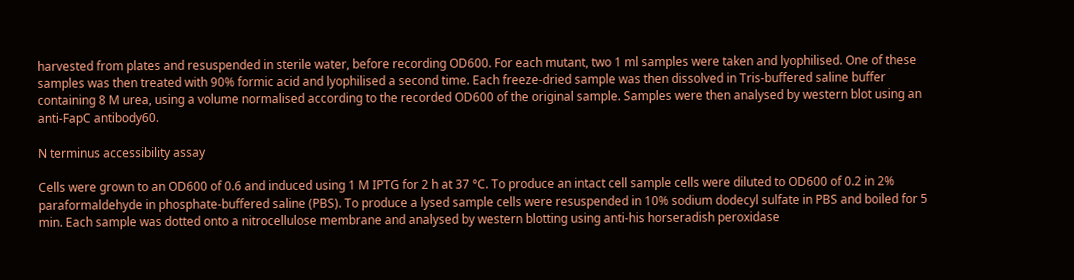harvested from plates and resuspended in sterile water, before recording OD600. For each mutant, two 1 ml samples were taken and lyophilised. One of these samples was then treated with 90% formic acid and lyophilised a second time. Each freeze-dried sample was then dissolved in Tris-buffered saline buffer containing 8 M urea, using a volume normalised according to the recorded OD600 of the original sample. Samples were then analysed by western blot using an anti-FapC antibody60.

N terminus accessibility assay

Cells were grown to an OD600 of 0.6 and induced using 1 M IPTG for 2 h at 37 °C. To produce an intact cell sample cells were diluted to OD600 of 0.2 in 2% paraformaldehyde in phosphate-buffered saline (PBS). To produce a lysed sample cells were resuspended in 10% sodium dodecyl sulfate in PBS and boiled for 5 min. Each sample was dotted onto a nitrocellulose membrane and analysed by western blotting using anti-his horseradish peroxidase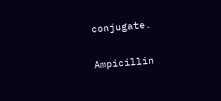conjugate.

Ampicillin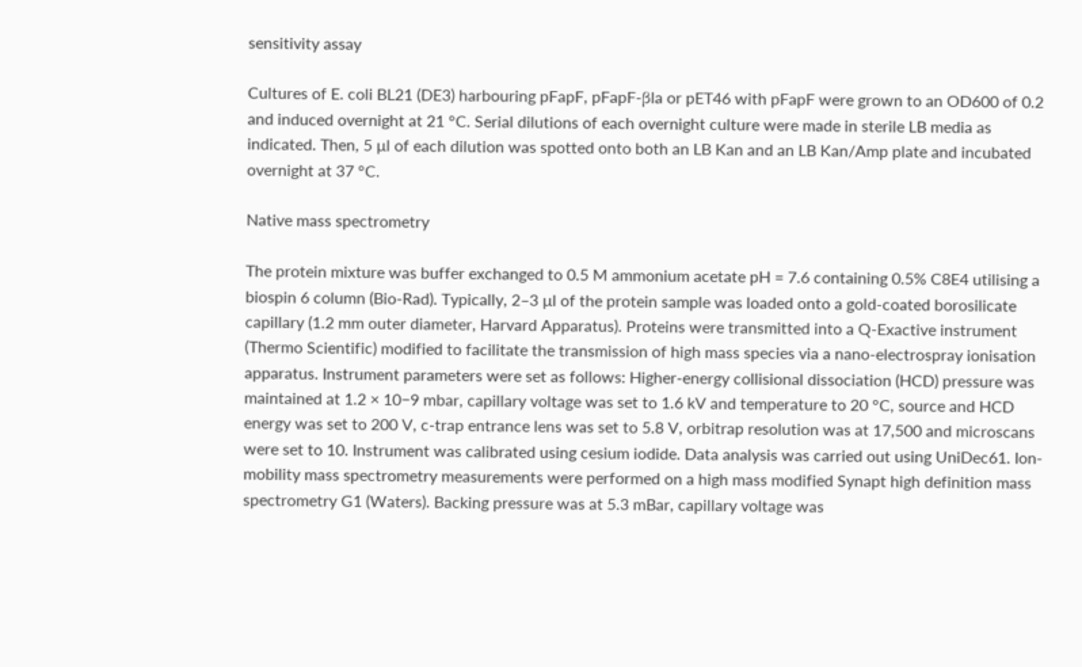sensitivity assay

Cultures of E. coli BL21 (DE3) harbouring pFapF, pFapF-βla or pET46 with pFapF were grown to an OD600 of 0.2 and induced overnight at 21 °C. Serial dilutions of each overnight culture were made in sterile LB media as indicated. Then, 5 µl of each dilution was spotted onto both an LB Kan and an LB Kan/Amp plate and incubated overnight at 37 °C.

Native mass spectrometry

The protein mixture was buffer exchanged to 0.5 M ammonium acetate pH = 7.6 containing 0.5% C8E4 utilising a biospin 6 column (Bio-Rad). Typically, 2–3 µl of the protein sample was loaded onto a gold-coated borosilicate capillary (1.2 mm outer diameter, Harvard Apparatus). Proteins were transmitted into a Q-Exactive instrument (Thermo Scientific) modified to facilitate the transmission of high mass species via a nano-electrospray ionisation apparatus. Instrument parameters were set as follows: Higher-energy collisional dissociation (HCD) pressure was maintained at 1.2 × 10−9 mbar, capillary voltage was set to 1.6 kV and temperature to 20 °C, source and HCD energy was set to 200 V, c-trap entrance lens was set to 5.8 V, orbitrap resolution was at 17,500 and microscans were set to 10. Instrument was calibrated using cesium iodide. Data analysis was carried out using UniDec61. Ion-mobility mass spectrometry measurements were performed on a high mass modified Synapt high definition mass spectrometry G1 (Waters). Backing pressure was at 5.3 mBar, capillary voltage was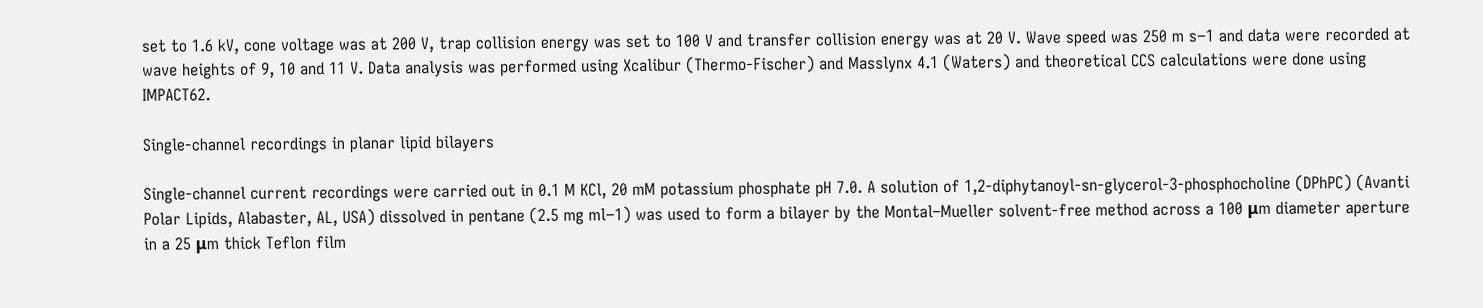set to 1.6 kV, cone voltage was at 200 V, trap collision energy was set to 100 V and transfer collision energy was at 20 V. Wave speed was 250 m s−1 and data were recorded at wave heights of 9, 10 and 11 V. Data analysis was performed using Xcalibur (Thermo-Fischer) and Masslynx 4.1 (Waters) and theoretical CCS calculations were done using IMPACT62.

Single-channel recordings in planar lipid bilayers

Single-channel current recordings were carried out in 0.1 M KCl, 20 mM potassium phosphate pH 7.0. A solution of 1,2-diphytanoyl-sn-glycerol-3-phosphocholine (DPhPC) (Avanti Polar Lipids, Alabaster, AL, USA) dissolved in pentane (2.5 mg ml−1) was used to form a bilayer by the Montal–Mueller solvent-free method across a 100 μm diameter aperture in a 25 μm thick Teflon film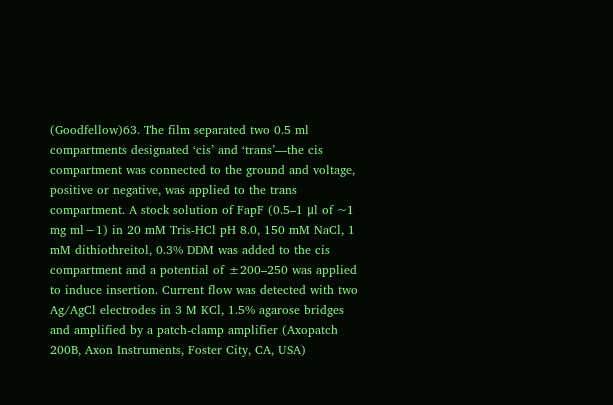(Goodfellow)63. The film separated two 0.5 ml compartments designated ‘cis’ and ‘trans’—the cis compartment was connected to the ground and voltage, positive or negative, was applied to the trans compartment. A stock solution of FapF (0.5–1 μl of ~1 mg ml−1) in 20 mM Tris-HCl pH 8.0, 150 mM NaCl, 1 mM dithiothreitol, 0.3% DDM was added to the cis compartment and a potential of ±200–250 was applied to induce insertion. Current flow was detected with two Ag/AgCl electrodes in 3 M KCl, 1.5% agarose bridges and amplified by a patch-clamp amplifier (Axopatch 200B, Axon Instruments, Foster City, CA, USA)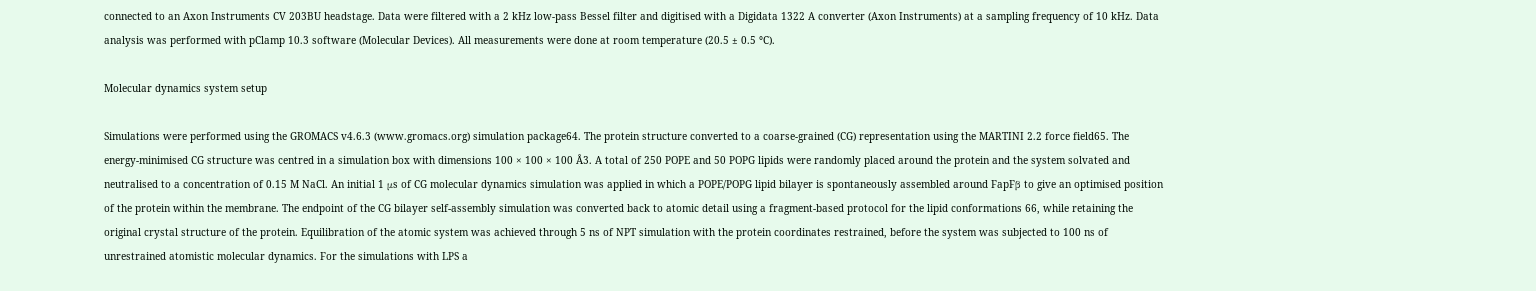connected to an Axon Instruments CV 203BU headstage. Data were filtered with a 2 kHz low-pass Bessel filter and digitised with a Digidata 1322 A converter (Axon Instruments) at a sampling frequency of 10 kHz. Data analysis was performed with pClamp 10.3 software (Molecular Devices). All measurements were done at room temperature (20.5 ± 0.5 °C).

Molecular dynamics system setup

Simulations were performed using the GROMACS v4.6.3 (www.gromacs.org) simulation package64. The protein structure converted to a coarse-grained (CG) representation using the MARTINI 2.2 force field65. The energy-minimised CG structure was centred in a simulation box with dimensions 100 × 100 × 100 Å3. A total of 250 POPE and 50 POPG lipids were randomly placed around the protein and the system solvated and neutralised to a concentration of 0.15 M NaCl. An initial 1 μs of CG molecular dynamics simulation was applied in which a POPE/POPG lipid bilayer is spontaneously assembled around FapFβ to give an optimised position of the protein within the membrane. The endpoint of the CG bilayer self-assembly simulation was converted back to atomic detail using a fragment-based protocol for the lipid conformations 66, while retaining the original crystal structure of the protein. Equilibration of the atomic system was achieved through 5 ns of NPT simulation with the protein coordinates restrained, before the system was subjected to 100 ns of unrestrained atomistic molecular dynamics. For the simulations with LPS a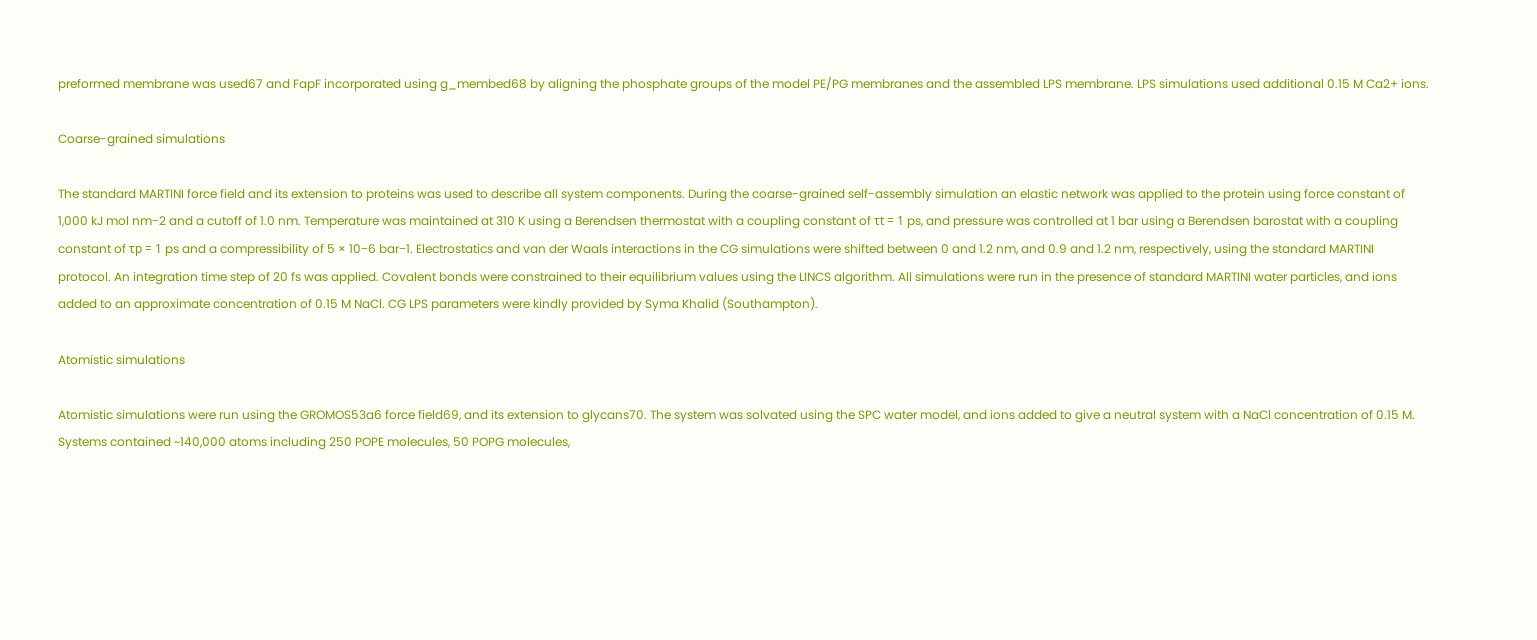preformed membrane was used67 and FapF incorporated using g_membed68 by aligning the phosphate groups of the model PE/PG membranes and the assembled LPS membrane. LPS simulations used additional 0.15 M Ca2+ ions.

Coarse-grained simulations

The standard MARTINI force field and its extension to proteins was used to describe all system components. During the coarse-grained self-assembly simulation an elastic network was applied to the protein using force constant of 1,000 kJ mol nm−2 and a cutoff of 1.0 nm. Temperature was maintained at 310 K using a Berendsen thermostat with a coupling constant of τt = 1 ps, and pressure was controlled at 1 bar using a Berendsen barostat with a coupling constant of τp = 1 ps and a compressibility of 5 × 10−6 bar−1. Electrostatics and van der Waals interactions in the CG simulations were shifted between 0 and 1.2 nm, and 0.9 and 1.2 nm, respectively, using the standard MARTINI protocol. An integration time step of 20 fs was applied. Covalent bonds were constrained to their equilibrium values using the LINCS algorithm. All simulations were run in the presence of standard MARTINI water particles, and ions added to an approximate concentration of 0.15 M NaCl. CG LPS parameters were kindly provided by Syma Khalid (Southampton).

Atomistic simulations

Atomistic simulations were run using the GROMOS53a6 force field69, and its extension to glycans70. The system was solvated using the SPC water model, and ions added to give a neutral system with a NaCl concentration of 0.15 M. Systems contained ~140,000 atoms including 250 POPE molecules, 50 POPG molecules,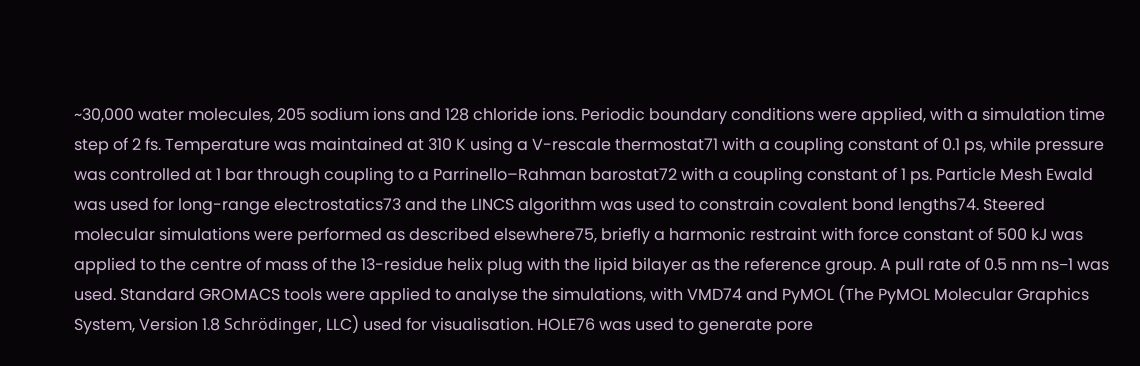~30,000 water molecules, 205 sodium ions and 128 chloride ions. Periodic boundary conditions were applied, with a simulation time step of 2 fs. Temperature was maintained at 310 K using a V-rescale thermostat71 with a coupling constant of 0.1 ps, while pressure was controlled at 1 bar through coupling to a Parrinello–Rahman barostat72 with a coupling constant of 1 ps. Particle Mesh Ewald was used for long-range electrostatics73 and the LINCS algorithm was used to constrain covalent bond lengths74. Steered molecular simulations were performed as described elsewhere75, briefly a harmonic restraint with force constant of 500 kJ was applied to the centre of mass of the 13-residue helix plug with the lipid bilayer as the reference group. A pull rate of 0.5 nm ns−1 was used. Standard GROMACS tools were applied to analyse the simulations, with VMD74 and PyMOL (The PyMOL Molecular Graphics System, Version 1.8 Schrödinger, LLC) used for visualisation. HOLE76 was used to generate pore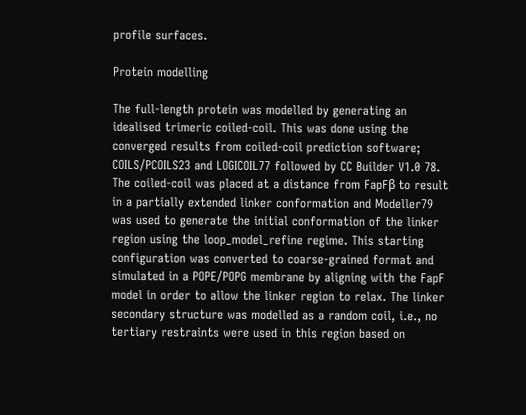profile surfaces.

Protein modelling

The full-length protein was modelled by generating an idealised trimeric coiled-coil. This was done using the converged results from coiled-coil prediction software; COILS/PCOILS23 and LOGICOIL77 followed by CC Builder V1.0 78. The coiled-coil was placed at a distance from FapFβ to result in a partially extended linker conformation and Modeller79 was used to generate the initial conformation of the linker region using the loop_model_refine regime. This starting configuration was converted to coarse-grained format and simulated in a POPE/POPG membrane by aligning with the FapF model in order to allow the linker region to relax. The linker secondary structure was modelled as a random coil, i.e., no tertiary restraints were used in this region based on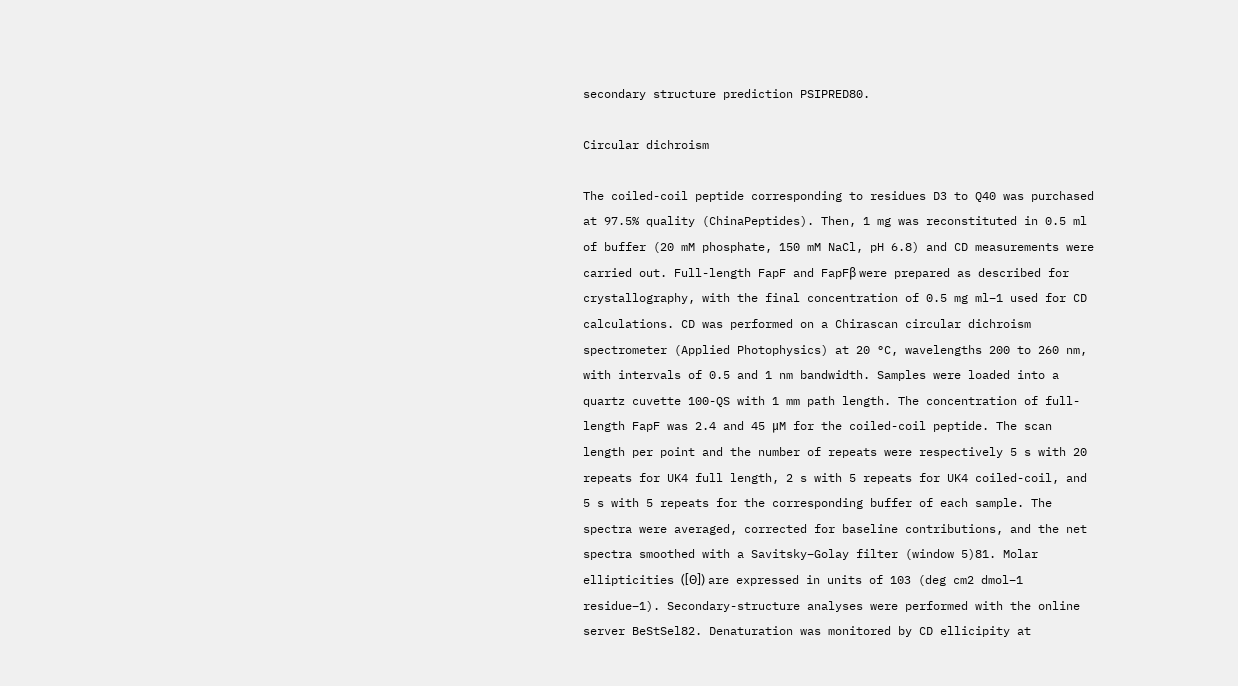secondary structure prediction PSIPRED80.

Circular dichroism

The coiled-coil peptide corresponding to residues D3 to Q40 was purchased at 97.5% quality (ChinaPeptides). Then, 1 mg was reconstituted in 0.5 ml of buffer (20 mM phosphate, 150 mM NaCl, pH 6.8) and CD measurements were carried out. Full-length FapF and FapFβ were prepared as described for crystallography, with the final concentration of 0.5 mg ml−1 used for CD calculations. CD was performed on a Chirascan circular dichroism spectrometer (Applied Photophysics) at 20 °C, wavelengths 200 to 260 nm, with intervals of 0.5 and 1 nm bandwidth. Samples were loaded into a quartz cuvette 100-QS with 1 mm path length. The concentration of full-length FapF was 2.4 and 45 μM for the coiled-coil peptide. The scan length per point and the number of repeats were respectively 5 s with 20 repeats for UK4 full length, 2 s with 5 repeats for UK4 coiled-coil, and 5 s with 5 repeats for the corresponding buffer of each sample. The spectra were averaged, corrected for baseline contributions, and the net spectra smoothed with a Savitsky–Golay filter (window 5)81. Molar ellipticities ([Θ]) are expressed in units of 103 (deg cm2 dmol−1 residue−1). Secondary-structure analyses were performed with the online server BeStSel82. Denaturation was monitored by CD ellicipity at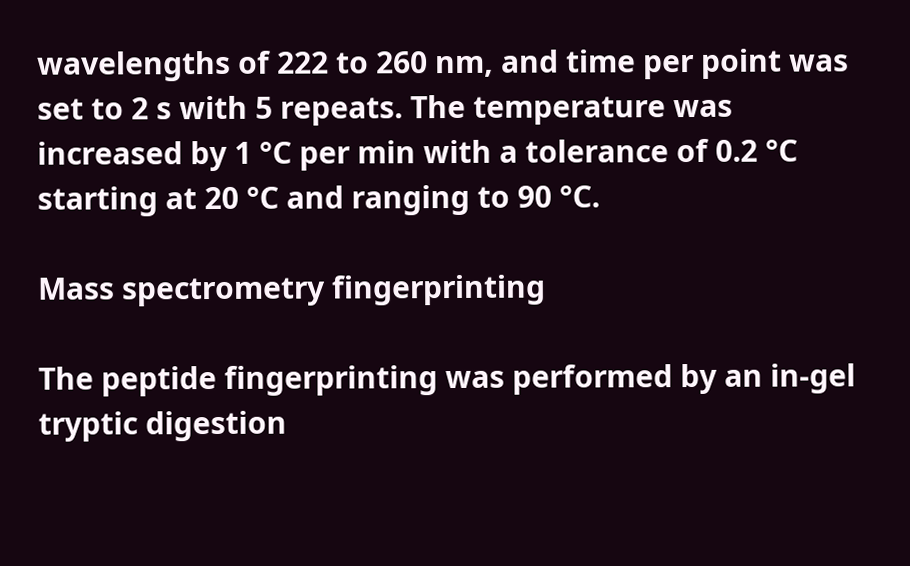wavelengths of 222 to 260 nm, and time per point was set to 2 s with 5 repeats. The temperature was increased by 1 °C per min with a tolerance of 0.2 °C starting at 20 °C and ranging to 90 °C.

Mass spectrometry fingerprinting

The peptide fingerprinting was performed by an in-gel tryptic digestion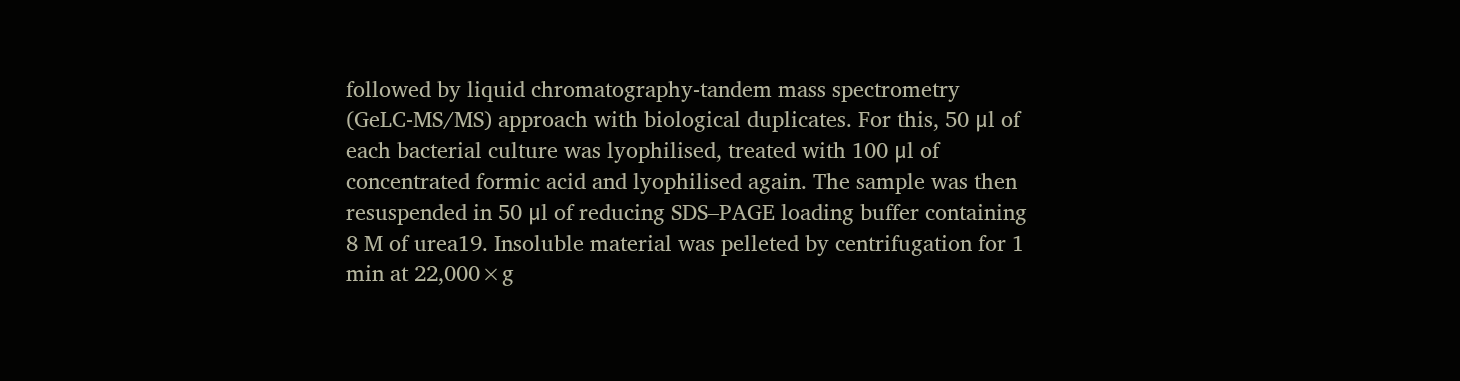followed by liquid chromatography-tandem mass spectrometry (GeLC-MS/MS) approach with biological duplicates. For this, 50 μl of each bacterial culture was lyophilised, treated with 100 μl of concentrated formic acid and lyophilised again. The sample was then resuspended in 50 μl of reducing SDS–PAGE loading buffer containing 8 M of urea19. Insoluble material was pelleted by centrifugation for 1 min at 22,000×g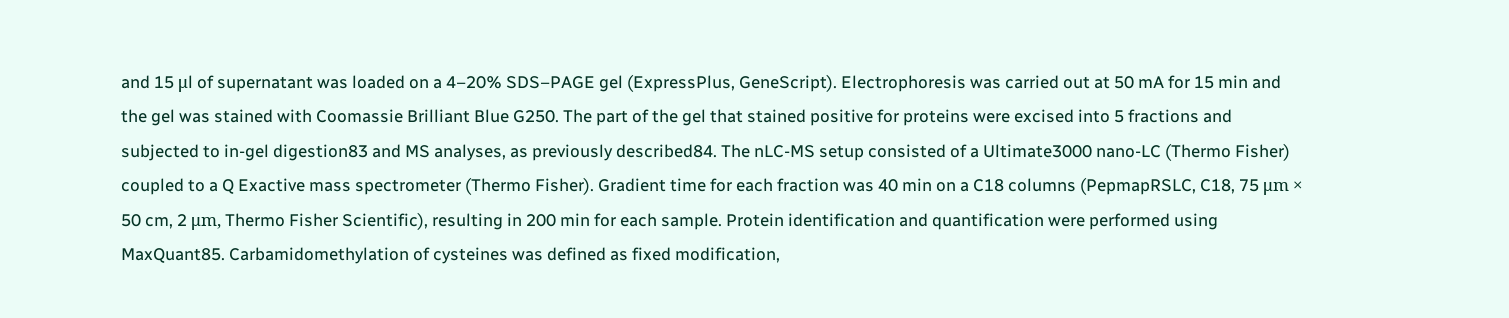and 15 μl of supernatant was loaded on a 4–20% SDS–PAGE gel (ExpressPlus, GeneScript). Electrophoresis was carried out at 50 mA for 15 min and the gel was stained with Coomassie Brilliant Blue G250. The part of the gel that stained positive for proteins were excised into 5 fractions and subjected to in-gel digestion83 and MS analyses, as previously described84. The nLC-MS setup consisted of a Ultimate3000 nano-LC (Thermo Fisher) coupled to a Q Exactive mass spectrometer (Thermo Fisher). Gradient time for each fraction was 40 min on a C18 columns (PepmapRSLC, C18, 75 μm × 50 cm, 2 μm, Thermo Fisher Scientific), resulting in 200 min for each sample. Protein identification and quantification were performed using MaxQuant85. Carbamidomethylation of cysteines was defined as fixed modification,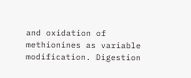and oxidation of methionines as variable modification. Digestion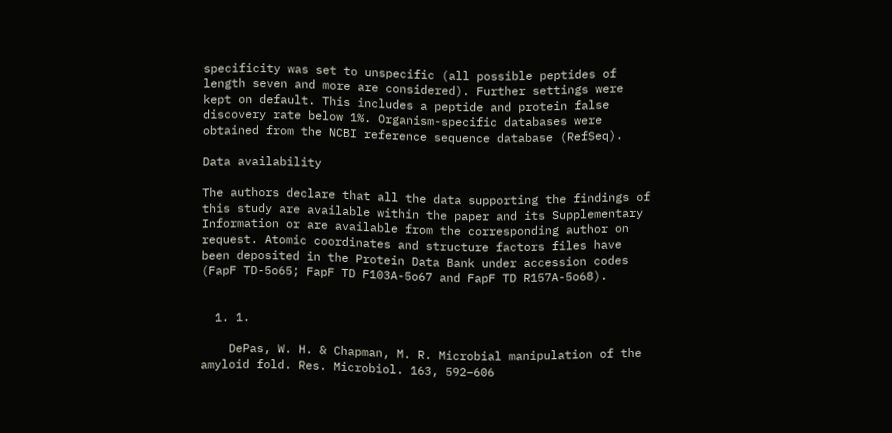specificity was set to unspecific (all possible peptides of length seven and more are considered). Further settings were kept on default. This includes a peptide and protein false discovery rate below 1%. Organism-specific databases were obtained from the NCBI reference sequence database (RefSeq).

Data availability

The authors declare that all the data supporting the findings of this study are available within the paper and its Supplementary Information or are available from the corresponding author on request. Atomic coordinates and structure factors files have been deposited in the Protein Data Bank under accession codes (FapF TD-5o65; FapF TD F103A-5o67 and FapF TD R157A-5o68).


  1. 1.

    DePas, W. H. & Chapman, M. R. Microbial manipulation of the amyloid fold. Res. Microbiol. 163, 592–606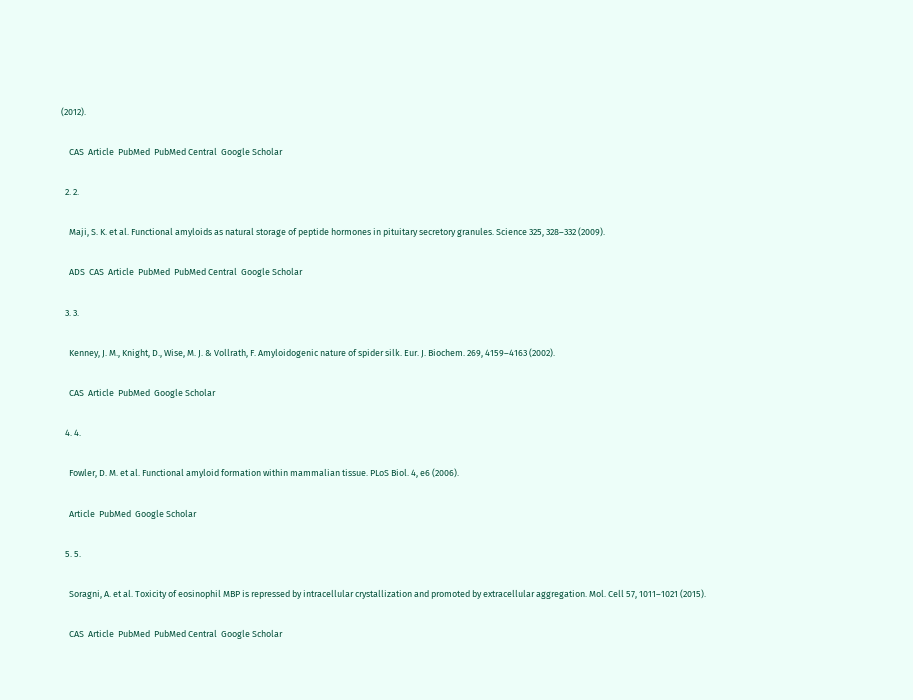(2012).

    CAS  Article  PubMed  PubMed Central  Google Scholar

  2. 2.

    Maji, S. K. et al. Functional amyloids as natural storage of peptide hormones in pituitary secretory granules. Science 325, 328–332 (2009).

    ADS  CAS  Article  PubMed  PubMed Central  Google Scholar

  3. 3.

    Kenney, J. M., Knight, D., Wise, M. J. & Vollrath, F. Amyloidogenic nature of spider silk. Eur. J. Biochem. 269, 4159–4163 (2002).

    CAS  Article  PubMed  Google Scholar

  4. 4.

    Fowler, D. M. et al. Functional amyloid formation within mammalian tissue. PLoS Biol. 4, e6 (2006).

    Article  PubMed  Google Scholar

  5. 5.

    Soragni, A. et al. Toxicity of eosinophil MBP is repressed by intracellular crystallization and promoted by extracellular aggregation. Mol. Cell 57, 1011–1021 (2015).

    CAS  Article  PubMed  PubMed Central  Google Scholar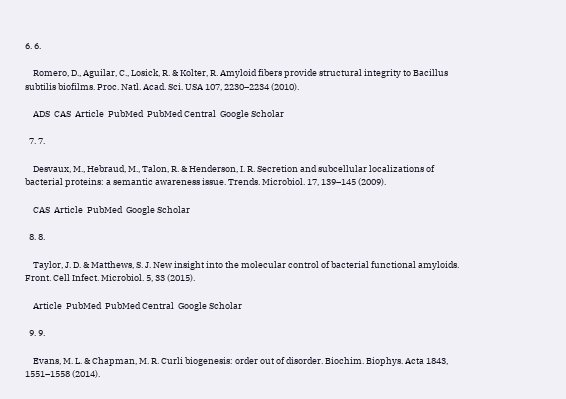6. 6.

    Romero, D., Aguilar, C., Losick, R. & Kolter, R. Amyloid fibers provide structural integrity to Bacillus subtilis biofilms. Proc. Natl. Acad. Sci. USA 107, 2230–2234 (2010).

    ADS  CAS  Article  PubMed  PubMed Central  Google Scholar

  7. 7.

    Desvaux, M., Hebraud, M., Talon, R. & Henderson, I. R. Secretion and subcellular localizations of bacterial proteins: a semantic awareness issue. Trends. Microbiol. 17, 139–145 (2009).

    CAS  Article  PubMed  Google Scholar

  8. 8.

    Taylor, J. D. & Matthews, S. J. New insight into the molecular control of bacterial functional amyloids. Front. Cell Infect. Microbiol. 5, 33 (2015).

    Article  PubMed  PubMed Central  Google Scholar

  9. 9.

    Evans, M. L. & Chapman, M. R. Curli biogenesis: order out of disorder. Biochim. Biophys. Acta 1843, 1551–1558 (2014).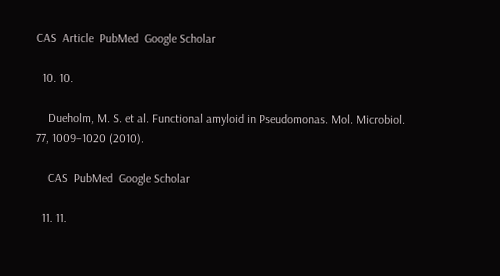CAS  Article  PubMed  Google Scholar

  10. 10.

    Dueholm, M. S. et al. Functional amyloid in Pseudomonas. Mol. Microbiol. 77, 1009–1020 (2010).

    CAS  PubMed  Google Scholar

  11. 11.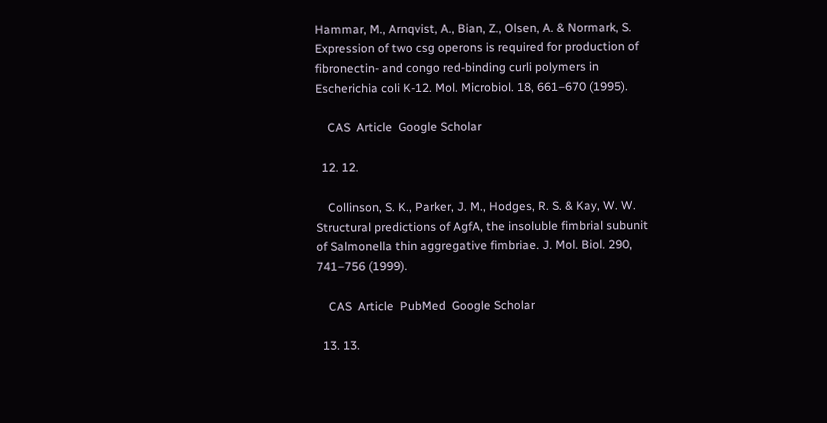Hammar, M., Arnqvist, A., Bian, Z., Olsen, A. & Normark, S. Expression of two csg operons is required for production of fibronectin- and congo red-binding curli polymers in Escherichia coli K-12. Mol. Microbiol. 18, 661–670 (1995).

    CAS  Article  Google Scholar

  12. 12.

    Collinson, S. K., Parker, J. M., Hodges, R. S. & Kay, W. W. Structural predictions of AgfA, the insoluble fimbrial subunit of Salmonella thin aggregative fimbriae. J. Mol. Biol. 290, 741–756 (1999).

    CAS  Article  PubMed  Google Scholar

  13. 13.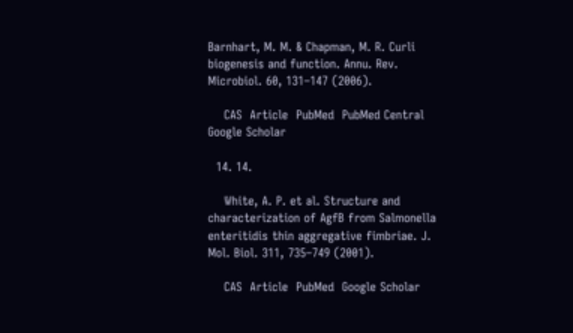Barnhart, M. M. & Chapman, M. R. Curli biogenesis and function. Annu. Rev. Microbiol. 60, 131–147 (2006).

    CAS  Article  PubMed  PubMed Central  Google Scholar

  14. 14.

    White, A. P. et al. Structure and characterization of AgfB from Salmonella enteritidis thin aggregative fimbriae. J. Mol. Biol. 311, 735–749 (2001).

    CAS  Article  PubMed  Google Scholar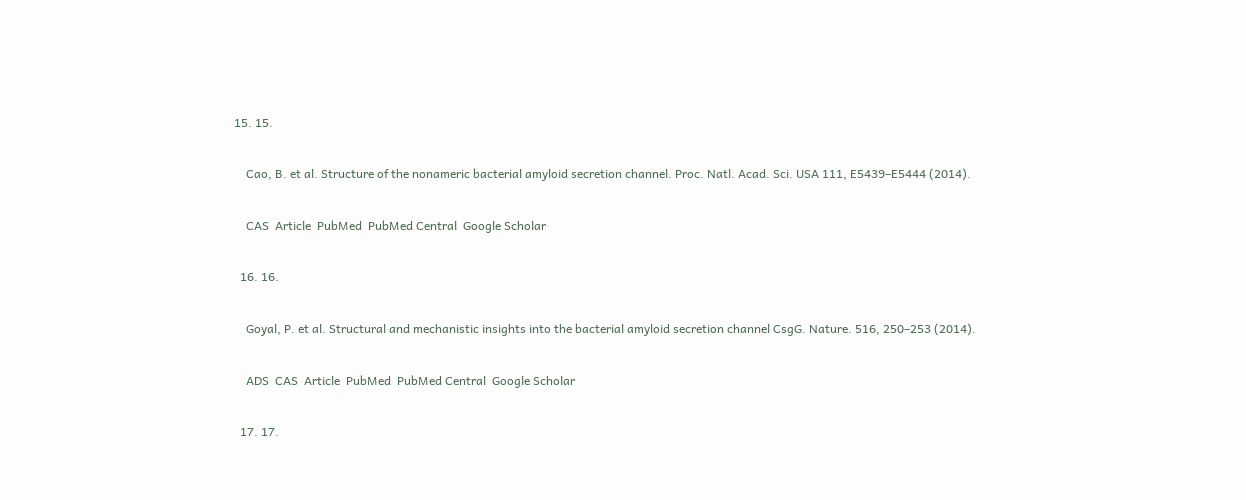15. 15.

    Cao, B. et al. Structure of the nonameric bacterial amyloid secretion channel. Proc. Natl. Acad. Sci. USA 111, E5439–E5444 (2014).

    CAS  Article  PubMed  PubMed Central  Google Scholar

  16. 16.

    Goyal, P. et al. Structural and mechanistic insights into the bacterial amyloid secretion channel CsgG. Nature. 516, 250–253 (2014).

    ADS  CAS  Article  PubMed  PubMed Central  Google Scholar

  17. 17.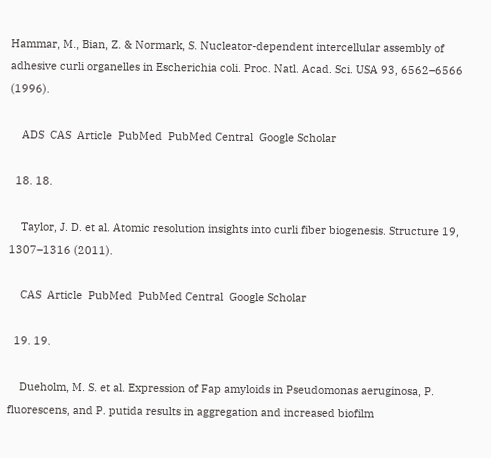Hammar, M., Bian, Z. & Normark, S. Nucleator-dependent intercellular assembly of adhesive curli organelles in Escherichia coli. Proc. Natl. Acad. Sci. USA 93, 6562–6566 (1996).

    ADS  CAS  Article  PubMed  PubMed Central  Google Scholar

  18. 18.

    Taylor, J. D. et al. Atomic resolution insights into curli fiber biogenesis. Structure 19, 1307–1316 (2011).

    CAS  Article  PubMed  PubMed Central  Google Scholar

  19. 19.

    Dueholm, M. S. et al. Expression of Fap amyloids in Pseudomonas aeruginosa, P. fluorescens, and P. putida results in aggregation and increased biofilm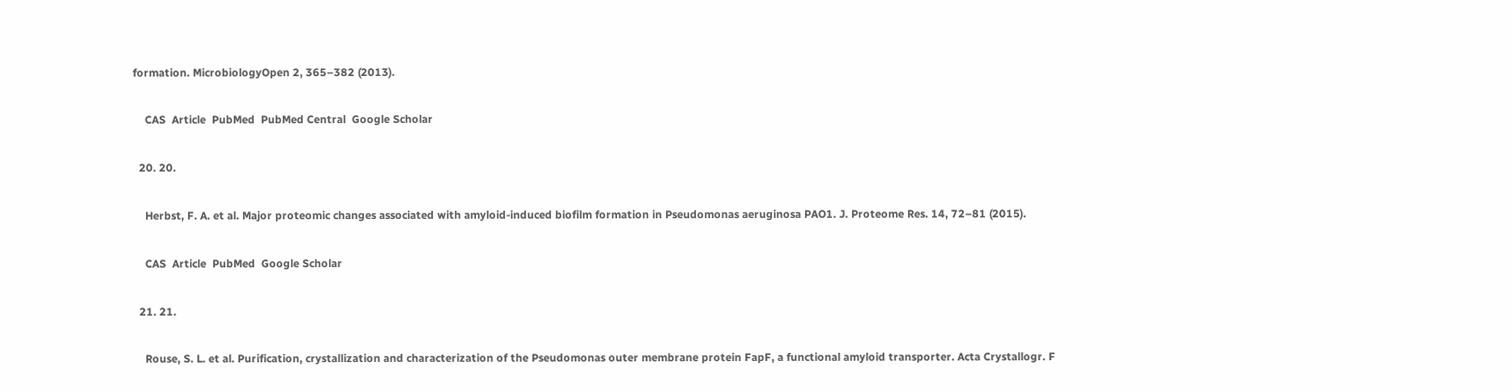formation. MicrobiologyOpen 2, 365–382 (2013).

    CAS  Article  PubMed  PubMed Central  Google Scholar

  20. 20.

    Herbst, F. A. et al. Major proteomic changes associated with amyloid-induced biofilm formation in Pseudomonas aeruginosa PAO1. J. Proteome Res. 14, 72–81 (2015).

    CAS  Article  PubMed  Google Scholar

  21. 21.

    Rouse, S. L. et al. Purification, crystallization and characterization of the Pseudomonas outer membrane protein FapF, a functional amyloid transporter. Acta Crystallogr. F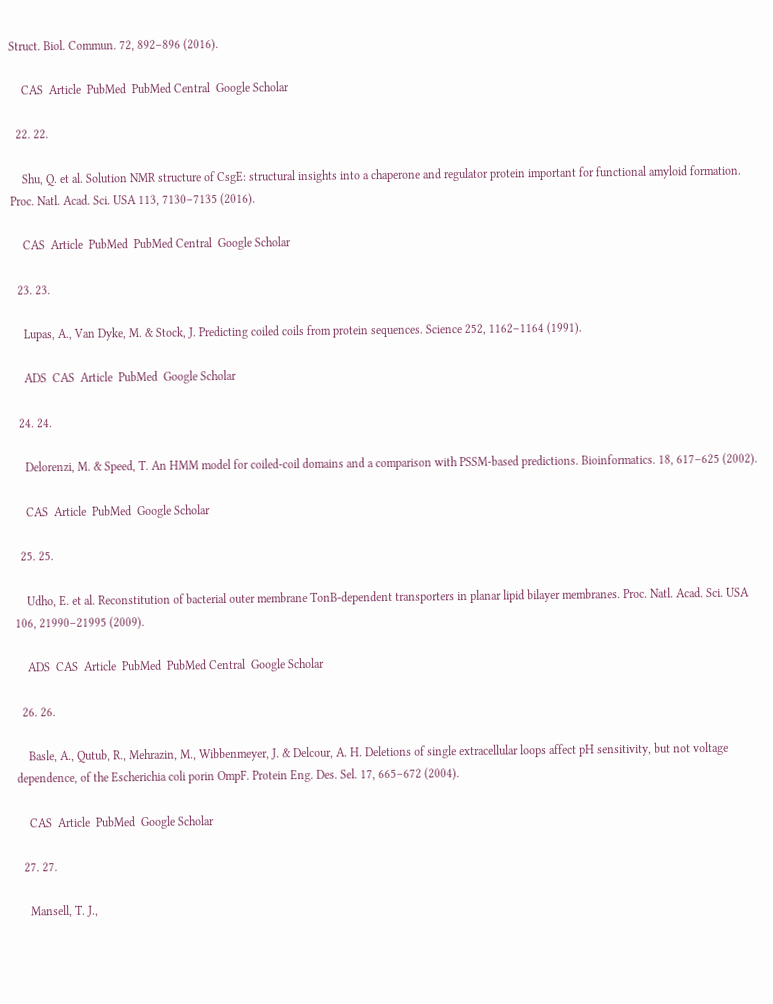Struct. Biol. Commun. 72, 892–896 (2016).

    CAS  Article  PubMed  PubMed Central  Google Scholar

  22. 22.

    Shu, Q. et al. Solution NMR structure of CsgE: structural insights into a chaperone and regulator protein important for functional amyloid formation. Proc. Natl. Acad. Sci. USA 113, 7130–7135 (2016).

    CAS  Article  PubMed  PubMed Central  Google Scholar

  23. 23.

    Lupas, A., Van Dyke, M. & Stock, J. Predicting coiled coils from protein sequences. Science 252, 1162–1164 (1991).

    ADS  CAS  Article  PubMed  Google Scholar

  24. 24.

    Delorenzi, M. & Speed, T. An HMM model for coiled-coil domains and a comparison with PSSM-based predictions. Bioinformatics. 18, 617–625 (2002).

    CAS  Article  PubMed  Google Scholar

  25. 25.

    Udho, E. et al. Reconstitution of bacterial outer membrane TonB-dependent transporters in planar lipid bilayer membranes. Proc. Natl. Acad. Sci. USA 106, 21990–21995 (2009).

    ADS  CAS  Article  PubMed  PubMed Central  Google Scholar

  26. 26.

    Basle, A., Qutub, R., Mehrazin, M., Wibbenmeyer, J. & Delcour, A. H. Deletions of single extracellular loops affect pH sensitivity, but not voltage dependence, of the Escherichia coli porin OmpF. Protein Eng. Des. Sel. 17, 665–672 (2004).

    CAS  Article  PubMed  Google Scholar

  27. 27.

    Mansell, T. J.,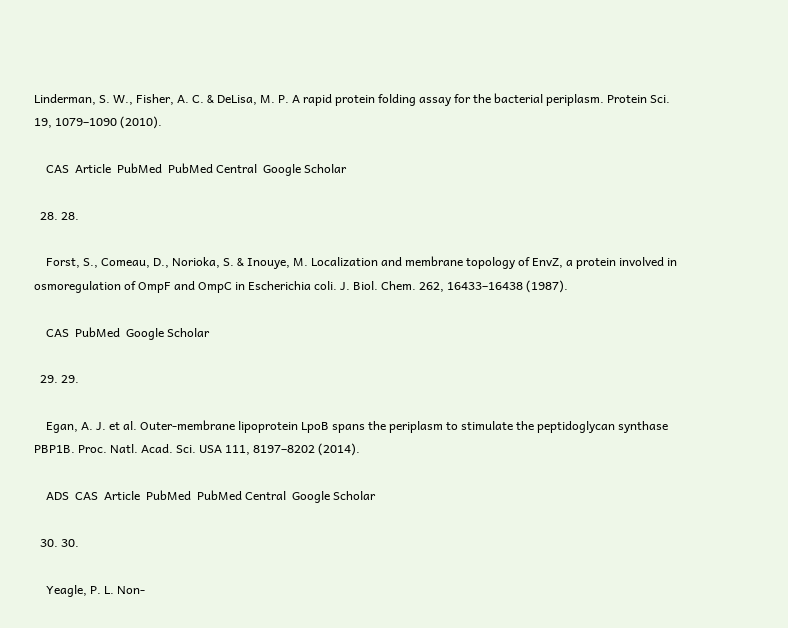Linderman, S. W., Fisher, A. C. & DeLisa, M. P. A rapid protein folding assay for the bacterial periplasm. Protein Sci. 19, 1079–1090 (2010).

    CAS  Article  PubMed  PubMed Central  Google Scholar

  28. 28.

    Forst, S., Comeau, D., Norioka, S. & Inouye, M. Localization and membrane topology of EnvZ, a protein involved in osmoregulation of OmpF and OmpC in Escherichia coli. J. Biol. Chem. 262, 16433–16438 (1987).

    CAS  PubMed  Google Scholar

  29. 29.

    Egan, A. J. et al. Outer-membrane lipoprotein LpoB spans the periplasm to stimulate the peptidoglycan synthase PBP1B. Proc. Natl. Acad. Sci. USA 111, 8197–8202 (2014).

    ADS  CAS  Article  PubMed  PubMed Central  Google Scholar

  30. 30.

    Yeagle, P. L. Non-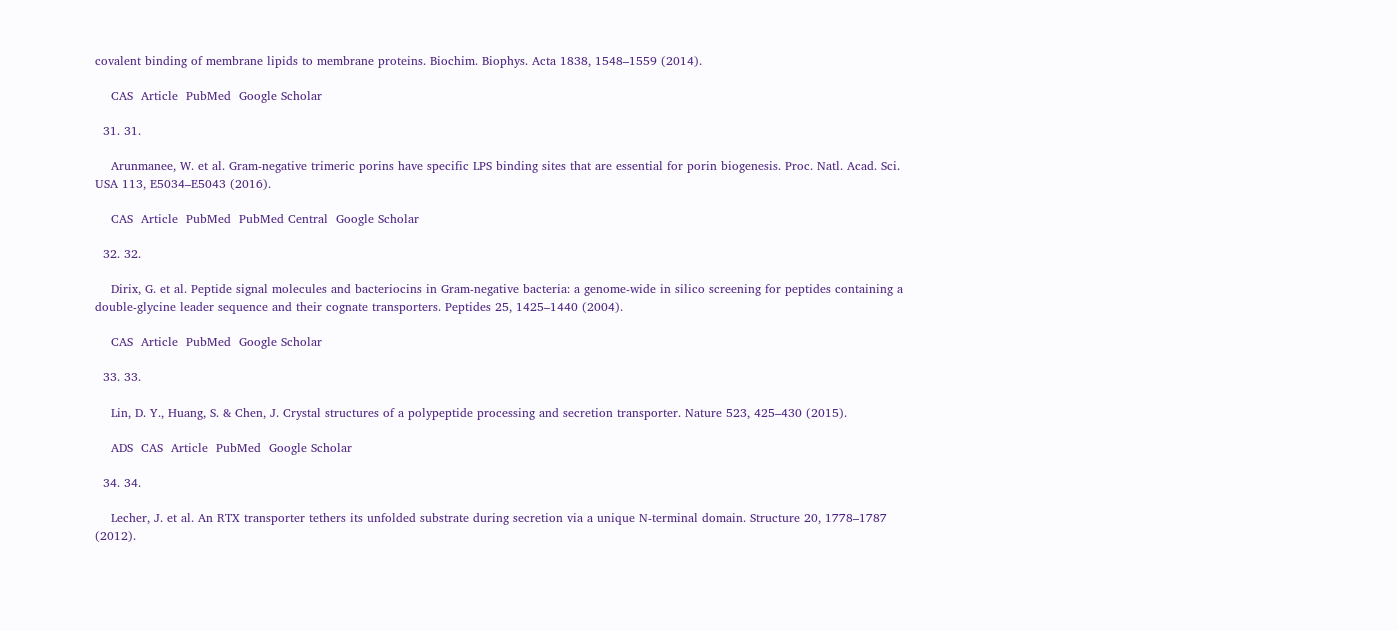covalent binding of membrane lipids to membrane proteins. Biochim. Biophys. Acta 1838, 1548–1559 (2014).

    CAS  Article  PubMed  Google Scholar

  31. 31.

    Arunmanee, W. et al. Gram-negative trimeric porins have specific LPS binding sites that are essential for porin biogenesis. Proc. Natl. Acad. Sci. USA 113, E5034–E5043 (2016).

    CAS  Article  PubMed  PubMed Central  Google Scholar

  32. 32.

    Dirix, G. et al. Peptide signal molecules and bacteriocins in Gram-negative bacteria: a genome-wide in silico screening for peptides containing a double-glycine leader sequence and their cognate transporters. Peptides 25, 1425–1440 (2004).

    CAS  Article  PubMed  Google Scholar

  33. 33.

    Lin, D. Y., Huang, S. & Chen, J. Crystal structures of a polypeptide processing and secretion transporter. Nature 523, 425–430 (2015).

    ADS  CAS  Article  PubMed  Google Scholar

  34. 34.

    Lecher, J. et al. An RTX transporter tethers its unfolded substrate during secretion via a unique N-terminal domain. Structure 20, 1778–1787 (2012).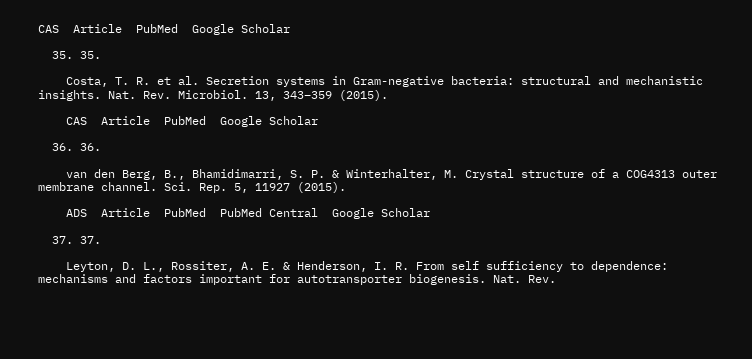CAS  Article  PubMed  Google Scholar

  35. 35.

    Costa, T. R. et al. Secretion systems in Gram-negative bacteria: structural and mechanistic insights. Nat. Rev. Microbiol. 13, 343–359 (2015).

    CAS  Article  PubMed  Google Scholar

  36. 36.

    van den Berg, B., Bhamidimarri, S. P. & Winterhalter, M. Crystal structure of a COG4313 outer membrane channel. Sci. Rep. 5, 11927 (2015).

    ADS  Article  PubMed  PubMed Central  Google Scholar

  37. 37.

    Leyton, D. L., Rossiter, A. E. & Henderson, I. R. From self sufficiency to dependence: mechanisms and factors important for autotransporter biogenesis. Nat. Rev.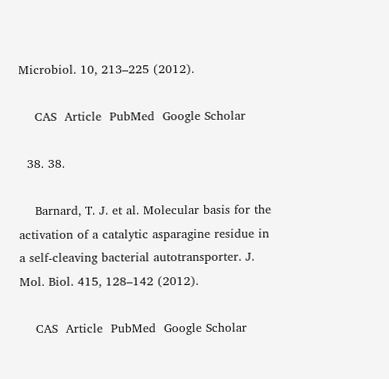Microbiol. 10, 213–225 (2012).

    CAS  Article  PubMed  Google Scholar

  38. 38.

    Barnard, T. J. et al. Molecular basis for the activation of a catalytic asparagine residue in a self-cleaving bacterial autotransporter. J. Mol. Biol. 415, 128–142 (2012).

    CAS  Article  PubMed  Google Scholar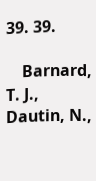39. 39.

    Barnard, T. J., Dautin, N.,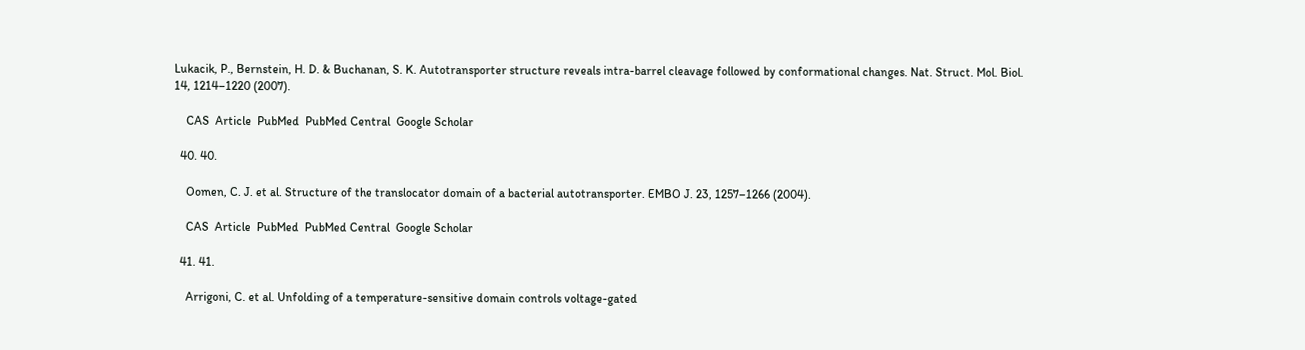Lukacik, P., Bernstein, H. D. & Buchanan, S. K. Autotransporter structure reveals intra-barrel cleavage followed by conformational changes. Nat. Struct. Mol. Biol. 14, 1214–1220 (2007).

    CAS  Article  PubMed  PubMed Central  Google Scholar

  40. 40.

    Oomen, C. J. et al. Structure of the translocator domain of a bacterial autotransporter. EMBO J. 23, 1257–1266 (2004).

    CAS  Article  PubMed  PubMed Central  Google Scholar

  41. 41.

    Arrigoni, C. et al. Unfolding of a temperature-sensitive domain controls voltage-gated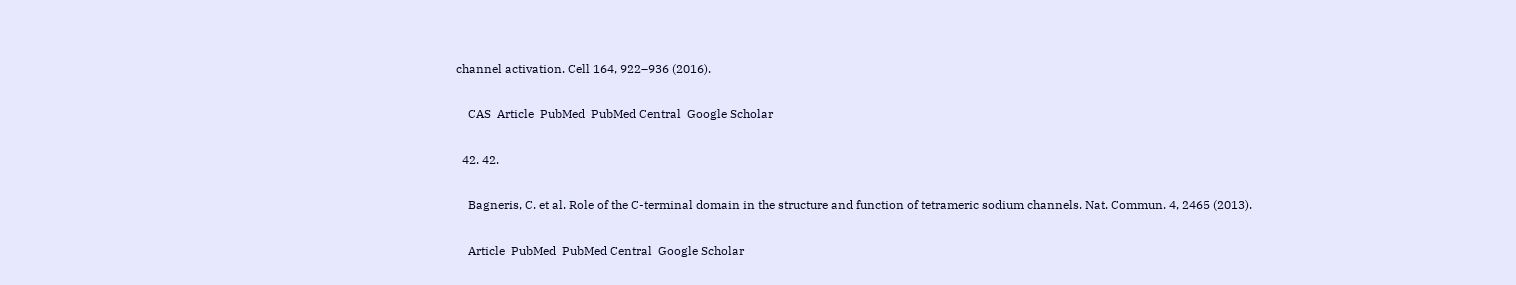channel activation. Cell 164, 922–936 (2016).

    CAS  Article  PubMed  PubMed Central  Google Scholar

  42. 42.

    Bagneris, C. et al. Role of the C-terminal domain in the structure and function of tetrameric sodium channels. Nat. Commun. 4, 2465 (2013).

    Article  PubMed  PubMed Central  Google Scholar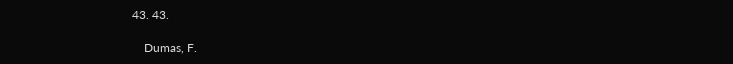43. 43.

    Dumas, F.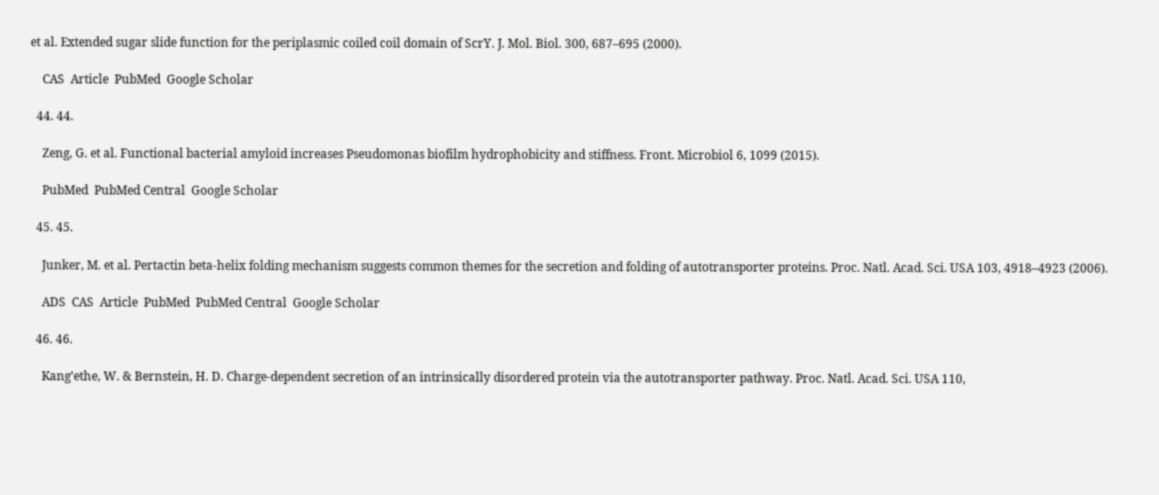et al. Extended sugar slide function for the periplasmic coiled coil domain of ScrY. J. Mol. Biol. 300, 687–695 (2000).

    CAS  Article  PubMed  Google Scholar

  44. 44.

    Zeng, G. et al. Functional bacterial amyloid increases Pseudomonas biofilm hydrophobicity and stiffness. Front. Microbiol 6, 1099 (2015).

    PubMed  PubMed Central  Google Scholar

  45. 45.

    Junker, M. et al. Pertactin beta-helix folding mechanism suggests common themes for the secretion and folding of autotransporter proteins. Proc. Natl. Acad. Sci. USA 103, 4918–4923 (2006).

    ADS  CAS  Article  PubMed  PubMed Central  Google Scholar

  46. 46.

    Kang’ethe, W. & Bernstein, H. D. Charge-dependent secretion of an intrinsically disordered protein via the autotransporter pathway. Proc. Natl. Acad. Sci. USA 110,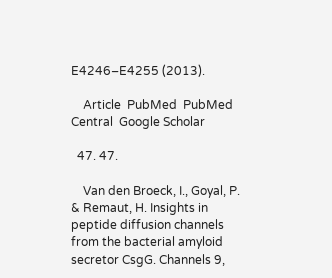E4246–E4255 (2013).

    Article  PubMed  PubMed Central  Google Scholar

  47. 47.

    Van den Broeck, I., Goyal, P. & Remaut, H. Insights in peptide diffusion channels from the bacterial amyloid secretor CsgG. Channels 9,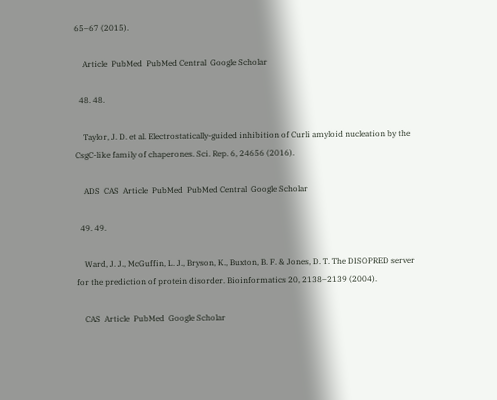65–67 (2015).

    Article  PubMed  PubMed Central  Google Scholar

  48. 48.

    Taylor, J. D. et al. Electrostatically-guided inhibition of Curli amyloid nucleation by the CsgC-like family of chaperones. Sci. Rep. 6, 24656 (2016).

    ADS  CAS  Article  PubMed  PubMed Central  Google Scholar

  49. 49.

    Ward, J. J., McGuffin, L. J., Bryson, K., Buxton, B. F. & Jones, D. T. The DISOPRED server for the prediction of protein disorder. Bioinformatics 20, 2138–2139 (2004).

    CAS  Article  PubMed  Google Scholar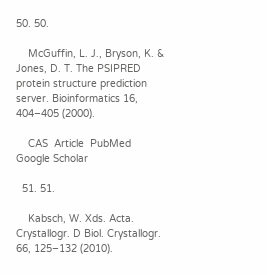50. 50.

    McGuffin, L. J., Bryson, K. & Jones, D. T. The PSIPRED protein structure prediction server. Bioinformatics 16, 404–405 (2000).

    CAS  Article  PubMed  Google Scholar

  51. 51.

    Kabsch, W. Xds. Acta. Crystallogr. D Biol. Crystallogr. 66, 125–132 (2010).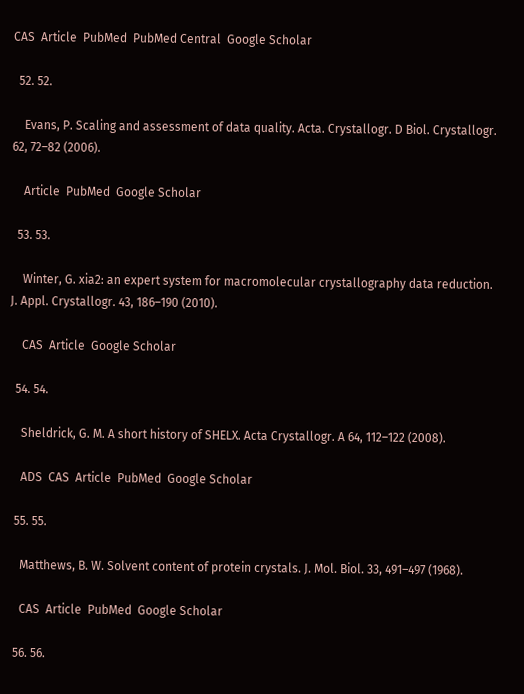CAS  Article  PubMed  PubMed Central  Google Scholar

  52. 52.

    Evans, P. Scaling and assessment of data quality. Acta. Crystallogr. D Biol. Crystallogr. 62, 72–82 (2006).

    Article  PubMed  Google Scholar

  53. 53.

    Winter, G. xia2: an expert system for macromolecular crystallography data reduction. J. Appl. Crystallogr. 43, 186–190 (2010).

    CAS  Article  Google Scholar

  54. 54.

    Sheldrick, G. M. A short history of SHELX. Acta Crystallogr. A 64, 112–122 (2008).

    ADS  CAS  Article  PubMed  Google Scholar

  55. 55.

    Matthews, B. W. Solvent content of protein crystals. J. Mol. Biol. 33, 491–497 (1968).

    CAS  Article  PubMed  Google Scholar

  56. 56.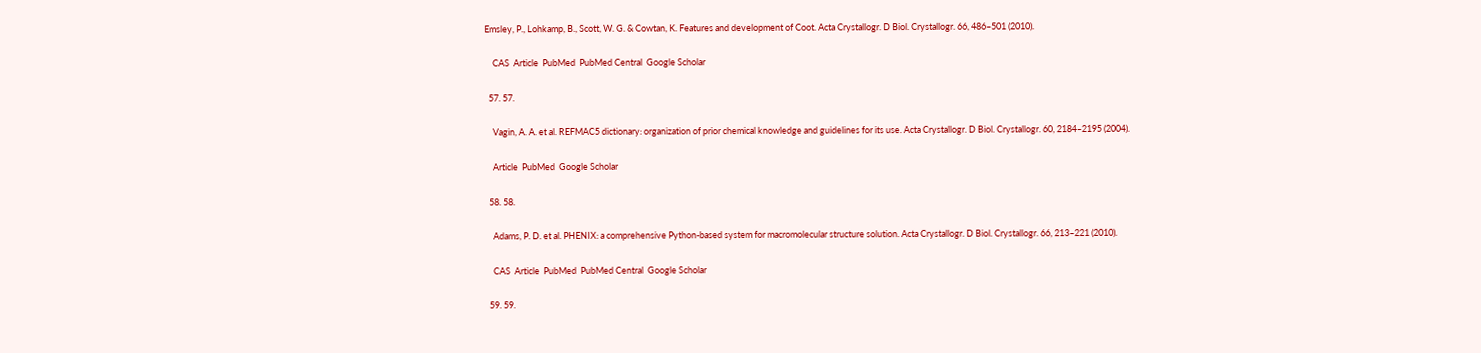Emsley, P., Lohkamp, B., Scott, W. G. & Cowtan, K. Features and development of Coot. Acta Crystallogr. D Biol. Crystallogr. 66, 486–501 (2010).

    CAS  Article  PubMed  PubMed Central  Google Scholar

  57. 57.

    Vagin, A. A. et al. REFMAC5 dictionary: organization of prior chemical knowledge and guidelines for its use. Acta Crystallogr. D Biol. Crystallogr. 60, 2184–2195 (2004).

    Article  PubMed  Google Scholar

  58. 58.

    Adams, P. D. et al. PHENIX: a comprehensive Python-based system for macromolecular structure solution. Acta Crystallogr. D Biol. Crystallogr. 66, 213–221 (2010).

    CAS  Article  PubMed  PubMed Central  Google Scholar

  59. 59.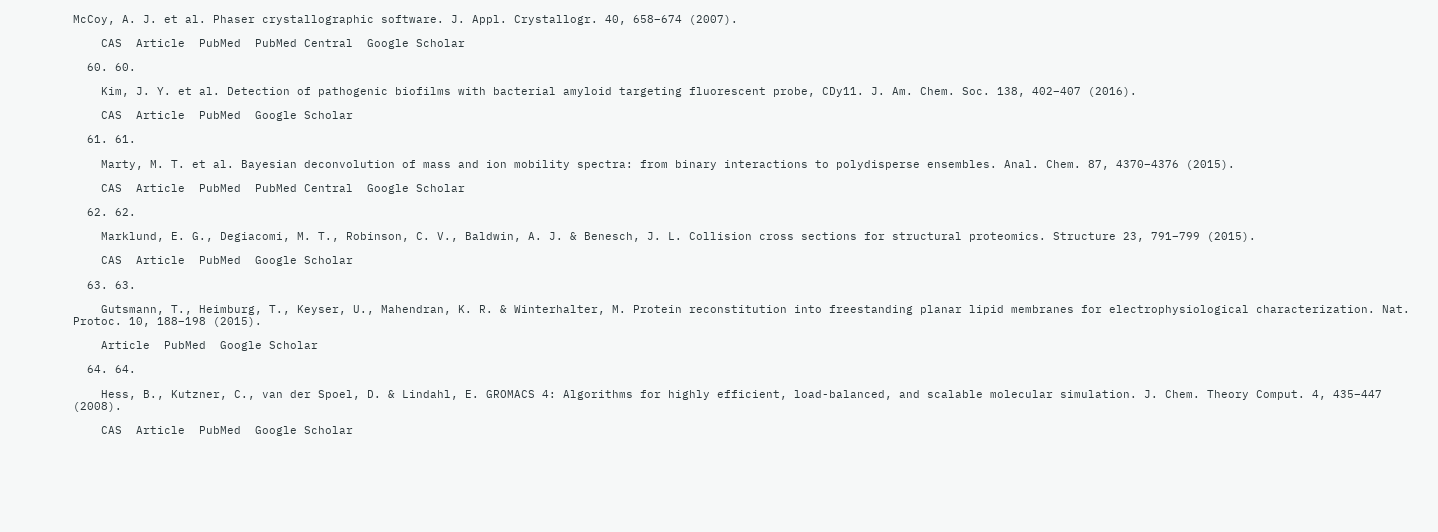McCoy, A. J. et al. Phaser crystallographic software. J. Appl. Crystallogr. 40, 658–674 (2007).

    CAS  Article  PubMed  PubMed Central  Google Scholar

  60. 60.

    Kim, J. Y. et al. Detection of pathogenic biofilms with bacterial amyloid targeting fluorescent probe, CDy11. J. Am. Chem. Soc. 138, 402–407 (2016).

    CAS  Article  PubMed  Google Scholar

  61. 61.

    Marty, M. T. et al. Bayesian deconvolution of mass and ion mobility spectra: from binary interactions to polydisperse ensembles. Anal. Chem. 87, 4370–4376 (2015).

    CAS  Article  PubMed  PubMed Central  Google Scholar

  62. 62.

    Marklund, E. G., Degiacomi, M. T., Robinson, C. V., Baldwin, A. J. & Benesch, J. L. Collision cross sections for structural proteomics. Structure 23, 791–799 (2015).

    CAS  Article  PubMed  Google Scholar

  63. 63.

    Gutsmann, T., Heimburg, T., Keyser, U., Mahendran, K. R. & Winterhalter, M. Protein reconstitution into freestanding planar lipid membranes for electrophysiological characterization. Nat. Protoc. 10, 188–198 (2015).

    Article  PubMed  Google Scholar

  64. 64.

    Hess, B., Kutzner, C., van der Spoel, D. & Lindahl, E. GROMACS 4: Algorithms for highly efficient, load-balanced, and scalable molecular simulation. J. Chem. Theory Comput. 4, 435–447 (2008).

    CAS  Article  PubMed  Google Scholar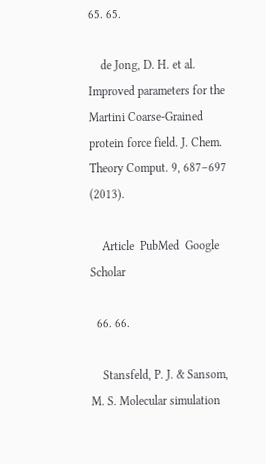65. 65.

    de Jong, D. H. et al. Improved parameters for the Martini Coarse-Grained protein force field. J. Chem. Theory Comput. 9, 687–697 (2013).

    Article  PubMed  Google Scholar

  66. 66.

    Stansfeld, P. J. & Sansom, M. S. Molecular simulation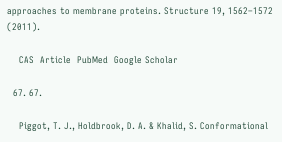approaches to membrane proteins. Structure 19, 1562–1572 (2011).

    CAS  Article  PubMed  Google Scholar

  67. 67.

    Piggot, T. J., Holdbrook, D. A. & Khalid, S. Conformational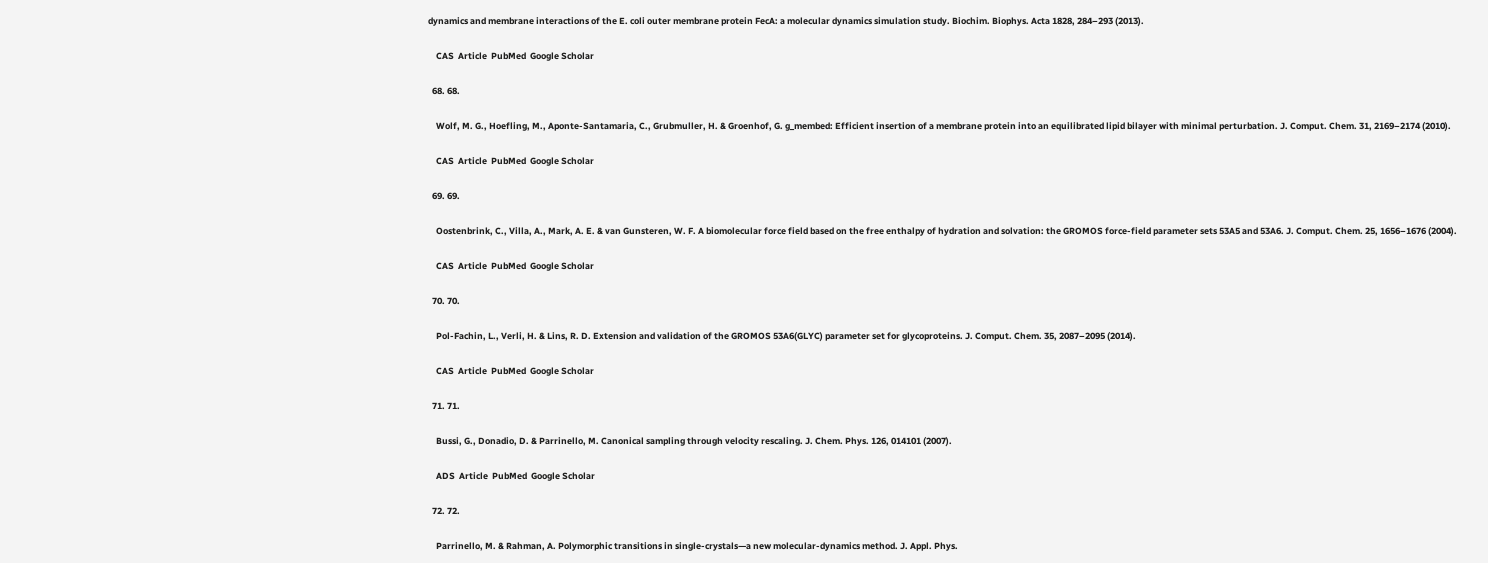dynamics and membrane interactions of the E. coli outer membrane protein FecA: a molecular dynamics simulation study. Biochim. Biophys. Acta 1828, 284–293 (2013).

    CAS  Article  PubMed  Google Scholar

  68. 68.

    Wolf, M. G., Hoefling, M., Aponte-Santamaria, C., Grubmuller, H. & Groenhof, G. g_membed: Efficient insertion of a membrane protein into an equilibrated lipid bilayer with minimal perturbation. J. Comput. Chem. 31, 2169–2174 (2010).

    CAS  Article  PubMed  Google Scholar

  69. 69.

    Oostenbrink, C., Villa, A., Mark, A. E. & van Gunsteren, W. F. A biomolecular force field based on the free enthalpy of hydration and solvation: the GROMOS force-field parameter sets 53A5 and 53A6. J. Comput. Chem. 25, 1656–1676 (2004).

    CAS  Article  PubMed  Google Scholar

  70. 70.

    Pol-Fachin, L., Verli, H. & Lins, R. D. Extension and validation of the GROMOS 53A6(GLYC) parameter set for glycoproteins. J. Comput. Chem. 35, 2087–2095 (2014).

    CAS  Article  PubMed  Google Scholar

  71. 71.

    Bussi, G., Donadio, D. & Parrinello, M. Canonical sampling through velocity rescaling. J. Chem. Phys. 126, 014101 (2007).

    ADS  Article  PubMed  Google Scholar

  72. 72.

    Parrinello, M. & Rahman, A. Polymorphic transitions in single-crystals—a new molecular-dynamics method. J. Appl. Phys.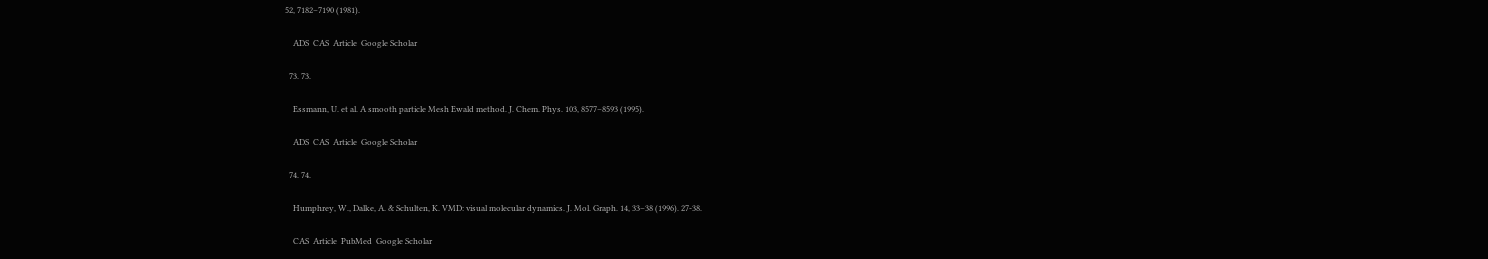52, 7182–7190 (1981).

    ADS  CAS  Article  Google Scholar

  73. 73.

    Essmann, U. et al. A smooth particle Mesh Ewald method. J. Chem. Phys. 103, 8577–8593 (1995).

    ADS  CAS  Article  Google Scholar

  74. 74.

    Humphrey, W., Dalke, A. & Schulten, K. VMD: visual molecular dynamics. J. Mol. Graph. 14, 33–38 (1996). 27-38.

    CAS  Article  PubMed  Google Scholar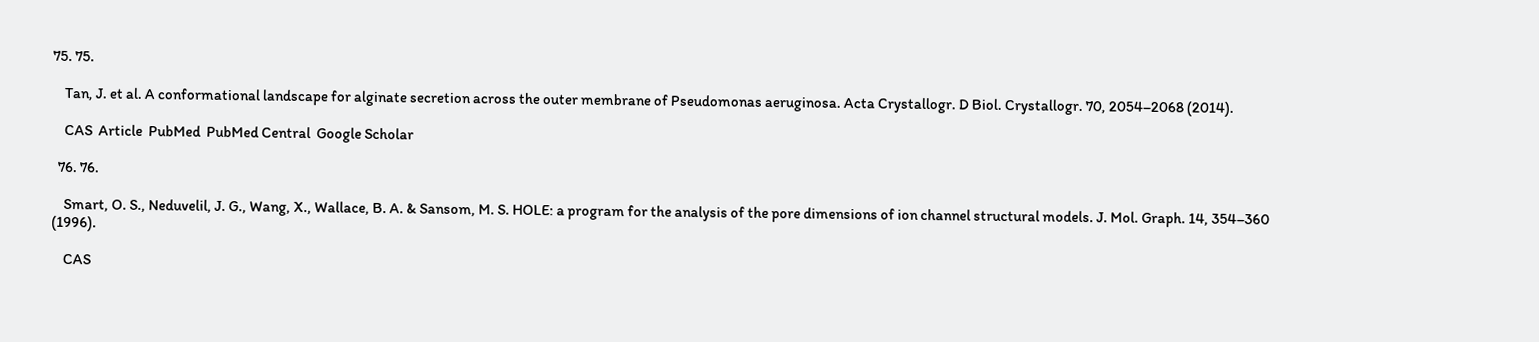75. 75.

    Tan, J. et al. A conformational landscape for alginate secretion across the outer membrane of Pseudomonas aeruginosa. Acta Crystallogr. D Biol. Crystallogr. 70, 2054–2068 (2014).

    CAS  Article  PubMed  PubMed Central  Google Scholar

  76. 76.

    Smart, O. S., Neduvelil, J. G., Wang, X., Wallace, B. A. & Sansom, M. S. HOLE: a program for the analysis of the pore dimensions of ion channel structural models. J. Mol. Graph. 14, 354–360 (1996).

    CAS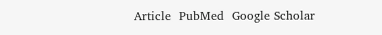Article  PubMed  Google Scholar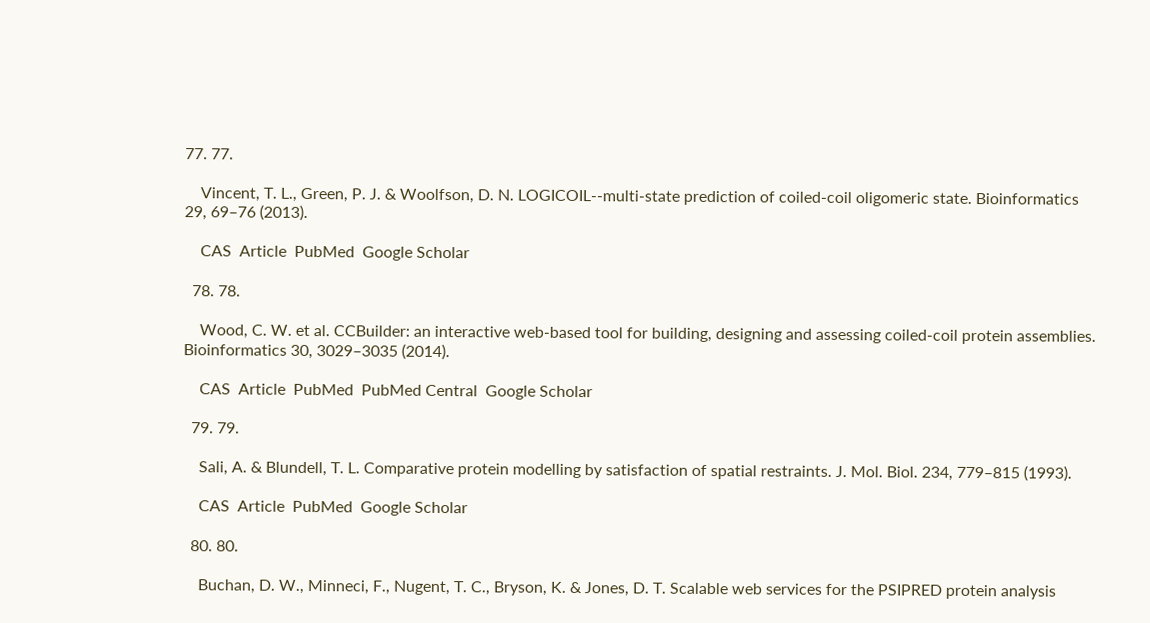77. 77.

    Vincent, T. L., Green, P. J. & Woolfson, D. N. LOGICOIL--multi-state prediction of coiled-coil oligomeric state. Bioinformatics 29, 69–76 (2013).

    CAS  Article  PubMed  Google Scholar

  78. 78.

    Wood, C. W. et al. CCBuilder: an interactive web-based tool for building, designing and assessing coiled-coil protein assemblies. Bioinformatics 30, 3029–3035 (2014).

    CAS  Article  PubMed  PubMed Central  Google Scholar

  79. 79.

    Sali, A. & Blundell, T. L. Comparative protein modelling by satisfaction of spatial restraints. J. Mol. Biol. 234, 779–815 (1993).

    CAS  Article  PubMed  Google Scholar

  80. 80.

    Buchan, D. W., Minneci, F., Nugent, T. C., Bryson, K. & Jones, D. T. Scalable web services for the PSIPRED protein analysis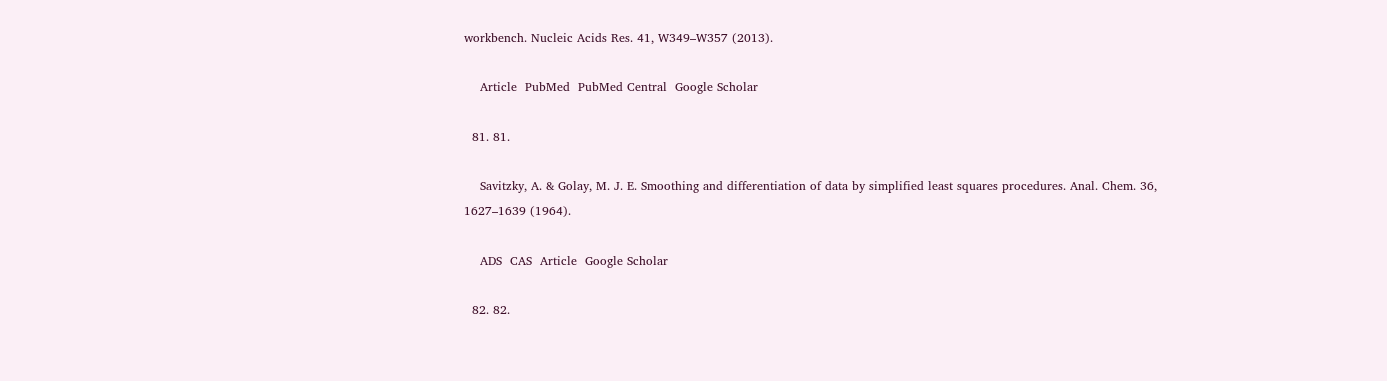workbench. Nucleic Acids Res. 41, W349–W357 (2013).

    Article  PubMed  PubMed Central  Google Scholar

  81. 81.

    Savitzky, A. & Golay, M. J. E. Smoothing and differentiation of data by simplified least squares procedures. Anal. Chem. 36, 1627–1639 (1964).

    ADS  CAS  Article  Google Scholar

  82. 82.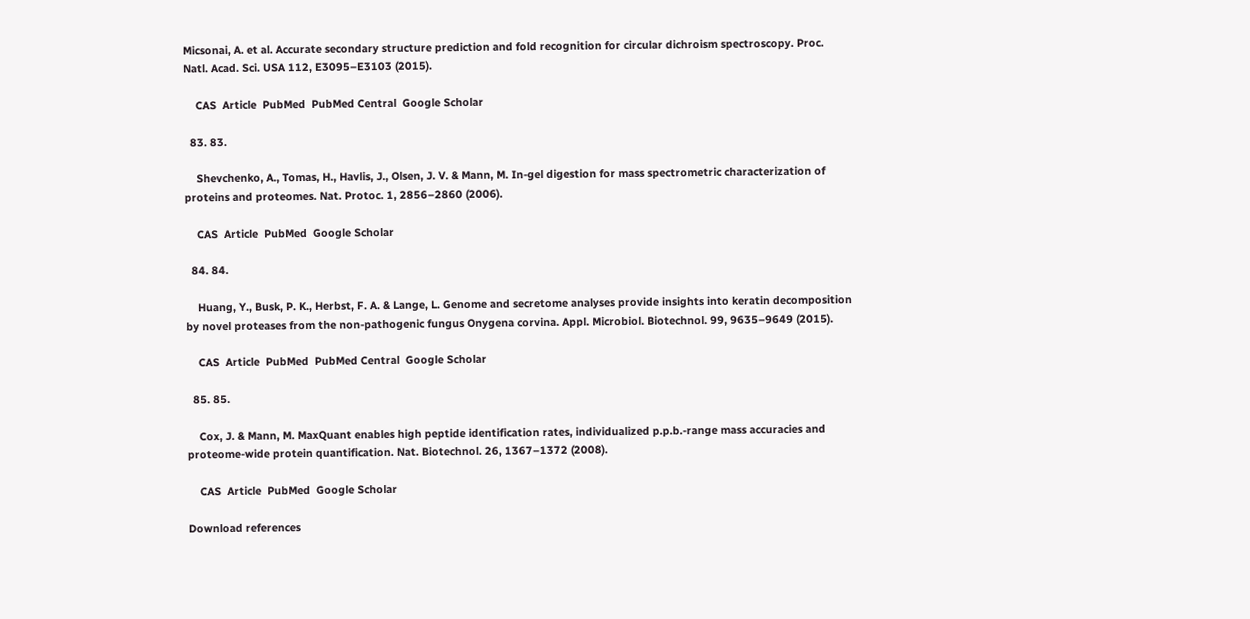Micsonai, A. et al. Accurate secondary structure prediction and fold recognition for circular dichroism spectroscopy. Proc. Natl. Acad. Sci. USA 112, E3095–E3103 (2015).

    CAS  Article  PubMed  PubMed Central  Google Scholar

  83. 83.

    Shevchenko, A., Tomas, H., Havlis, J., Olsen, J. V. & Mann, M. In-gel digestion for mass spectrometric characterization of proteins and proteomes. Nat. Protoc. 1, 2856–2860 (2006).

    CAS  Article  PubMed  Google Scholar

  84. 84.

    Huang, Y., Busk, P. K., Herbst, F. A. & Lange, L. Genome and secretome analyses provide insights into keratin decomposition by novel proteases from the non-pathogenic fungus Onygena corvina. Appl. Microbiol. Biotechnol. 99, 9635–9649 (2015).

    CAS  Article  PubMed  PubMed Central  Google Scholar

  85. 85.

    Cox, J. & Mann, M. MaxQuant enables high peptide identification rates, individualized p.p.b.-range mass accuracies and proteome-wide protein quantification. Nat. Biotechnol. 26, 1367–1372 (2008).

    CAS  Article  PubMed  Google Scholar

Download references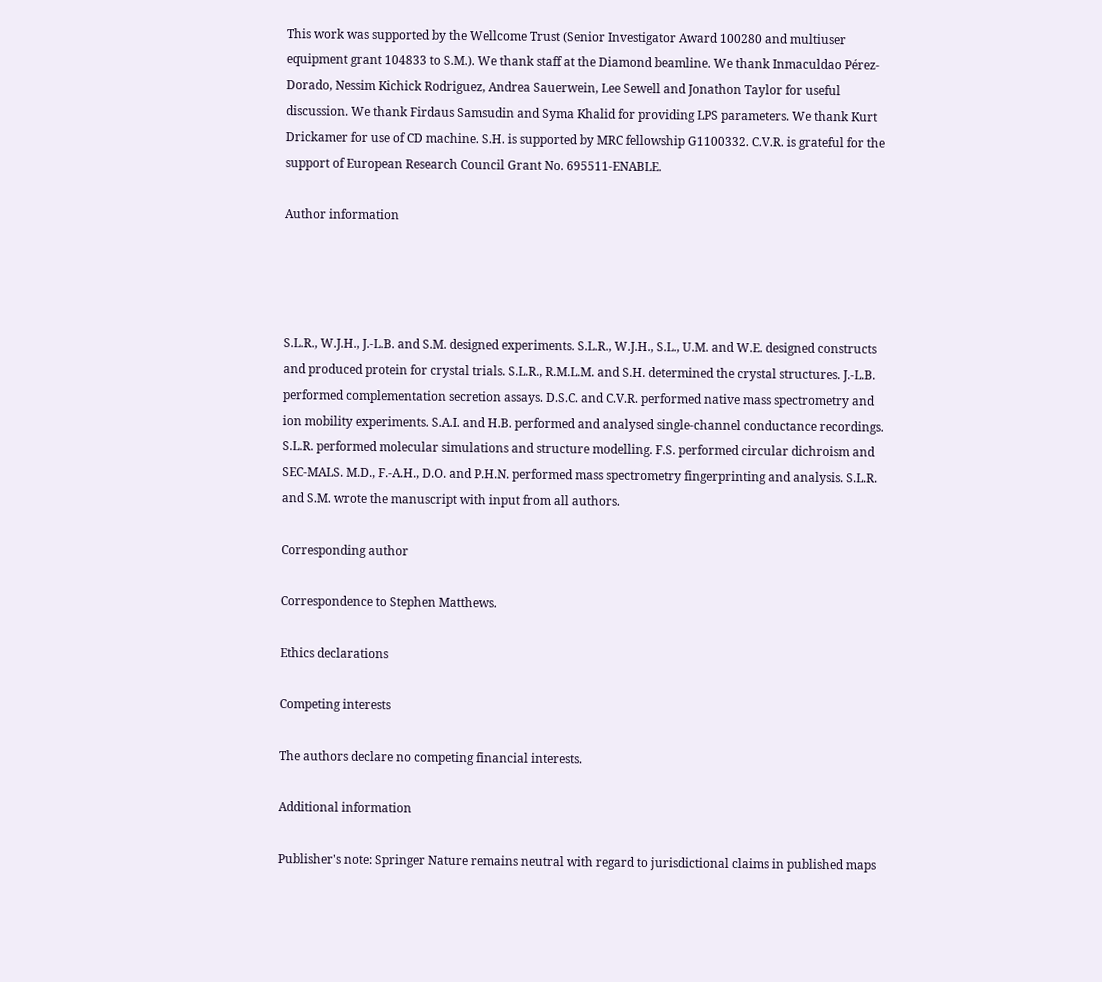This work was supported by the Wellcome Trust (Senior Investigator Award 100280 and multiuser equipment grant 104833 to S.M.). We thank staff at the Diamond beamline. We thank Inmaculdao Pérez-Dorado, Nessim Kichick Rodriguez, Andrea Sauerwein, Lee Sewell and Jonathon Taylor for useful discussion. We thank Firdaus Samsudin and Syma Khalid for providing LPS parameters. We thank Kurt Drickamer for use of CD machine. S.H. is supported by MRC fellowship G1100332. C.V.R. is grateful for the support of European Research Council Grant No. 695511-ENABLE.

Author information




S.L.R., W.J.H., J.-L.B. and S.M. designed experiments. S.L.R., W.J.H., S.L., U.M. and W.E. designed constructs and produced protein for crystal trials. S.L.R., R.M.L.M. and S.H. determined the crystal structures. J.-L.B. performed complementation secretion assays. D.S.C. and C.V.R. performed native mass spectrometry and ion mobility experiments. S.A.I. and H.B. performed and analysed single-channel conductance recordings. S.L.R. performed molecular simulations and structure modelling. F.S. performed circular dichroism and SEC-MALS. M.D., F.-A.H., D.O. and P.H.N. performed mass spectrometry fingerprinting and analysis. S.L.R. and S.M. wrote the manuscript with input from all authors.

Corresponding author

Correspondence to Stephen Matthews.

Ethics declarations

Competing interests

The authors declare no competing financial interests.

Additional information

Publisher's note: Springer Nature remains neutral with regard to jurisdictional claims in published maps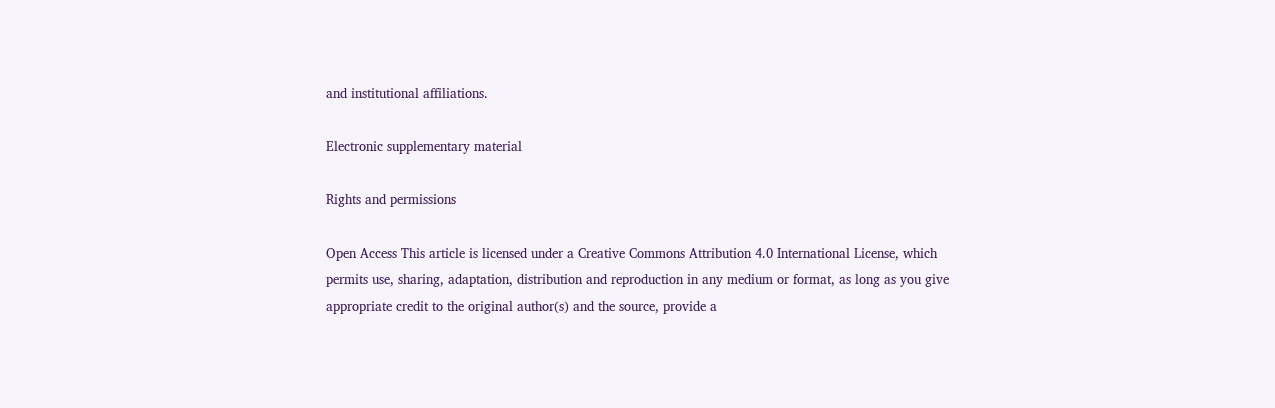and institutional affiliations.

Electronic supplementary material

Rights and permissions

Open Access This article is licensed under a Creative Commons Attribution 4.0 International License, which permits use, sharing, adaptation, distribution and reproduction in any medium or format, as long as you give appropriate credit to the original author(s) and the source, provide a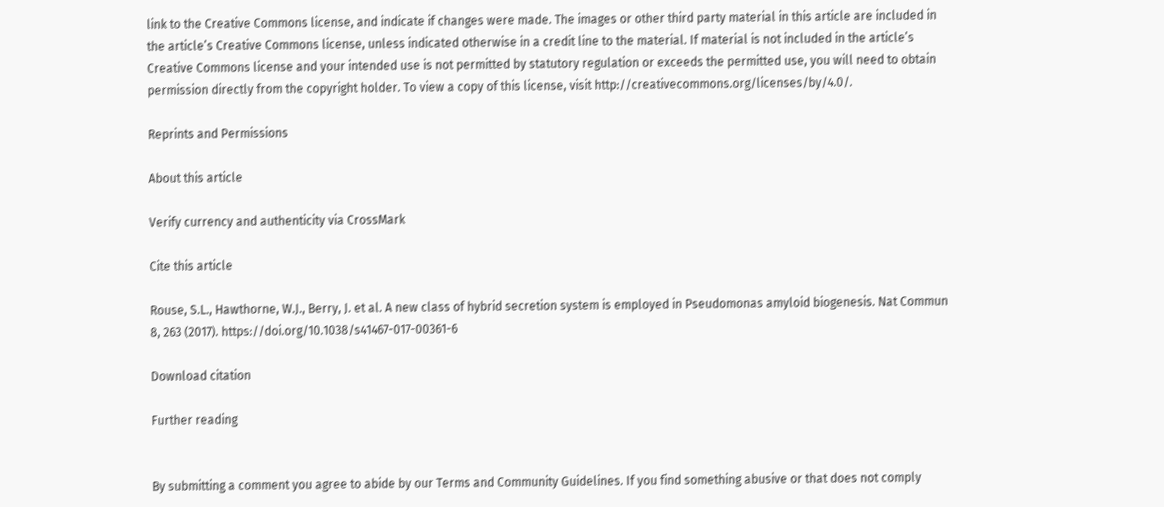link to the Creative Commons license, and indicate if changes were made. The images or other third party material in this article are included in the article’s Creative Commons license, unless indicated otherwise in a credit line to the material. If material is not included in the article’s Creative Commons license and your intended use is not permitted by statutory regulation or exceeds the permitted use, you will need to obtain permission directly from the copyright holder. To view a copy of this license, visit http://creativecommons.org/licenses/by/4.0/.

Reprints and Permissions

About this article

Verify currency and authenticity via CrossMark

Cite this article

Rouse, S.L., Hawthorne, W.J., Berry, J. et al. A new class of hybrid secretion system is employed in Pseudomonas amyloid biogenesis. Nat Commun 8, 263 (2017). https://doi.org/10.1038/s41467-017-00361-6

Download citation

Further reading


By submitting a comment you agree to abide by our Terms and Community Guidelines. If you find something abusive or that does not comply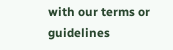with our terms or guidelines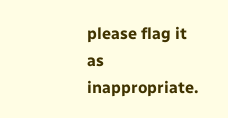please flag it as inappropriate.